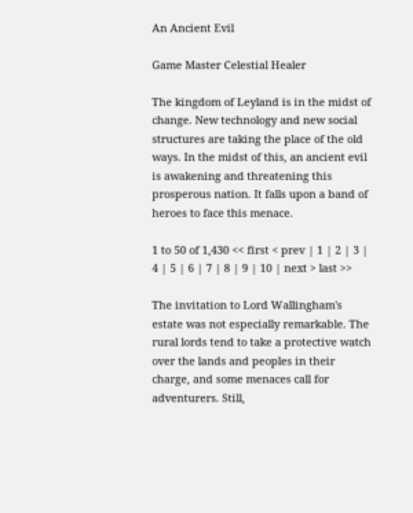An Ancient Evil

Game Master Celestial Healer

The kingdom of Leyland is in the midst of change. New technology and new social structures are taking the place of the old ways. In the midst of this, an ancient evil is awakening and threatening this prosperous nation. It falls upon a band of heroes to face this menace.

1 to 50 of 1,430 << first < prev | 1 | 2 | 3 | 4 | 5 | 6 | 7 | 8 | 9 | 10 | next > last >>

The invitation to Lord Wallingham's estate was not especially remarkable. The rural lords tend to take a protective watch over the lands and peoples in their charge, and some menaces call for adventurers. Still,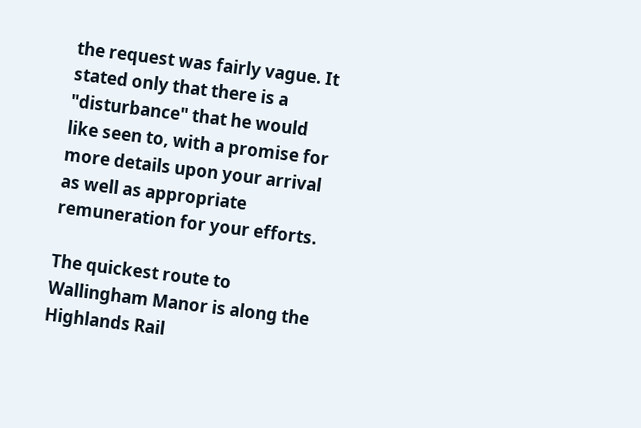the request was fairly vague. It stated only that there is a "disturbance" that he would like seen to, with a promise for more details upon your arrival as well as appropriate remuneration for your efforts.

The quickest route to Wallingham Manor is along the Highlands Rail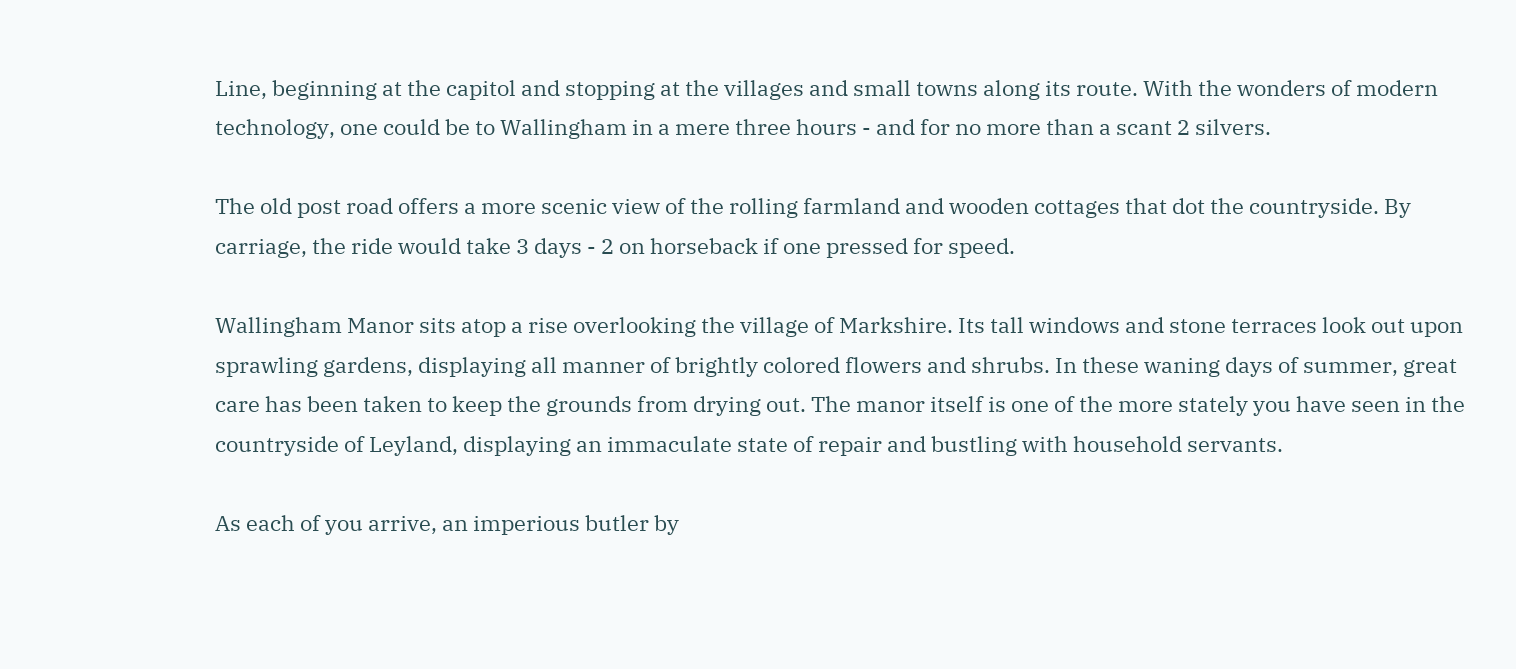Line, beginning at the capitol and stopping at the villages and small towns along its route. With the wonders of modern technology, one could be to Wallingham in a mere three hours - and for no more than a scant 2 silvers.

The old post road offers a more scenic view of the rolling farmland and wooden cottages that dot the countryside. By carriage, the ride would take 3 days - 2 on horseback if one pressed for speed.

Wallingham Manor sits atop a rise overlooking the village of Markshire. Its tall windows and stone terraces look out upon sprawling gardens, displaying all manner of brightly colored flowers and shrubs. In these waning days of summer, great care has been taken to keep the grounds from drying out. The manor itself is one of the more stately you have seen in the countryside of Leyland, displaying an immaculate state of repair and bustling with household servants.

As each of you arrive, an imperious butler by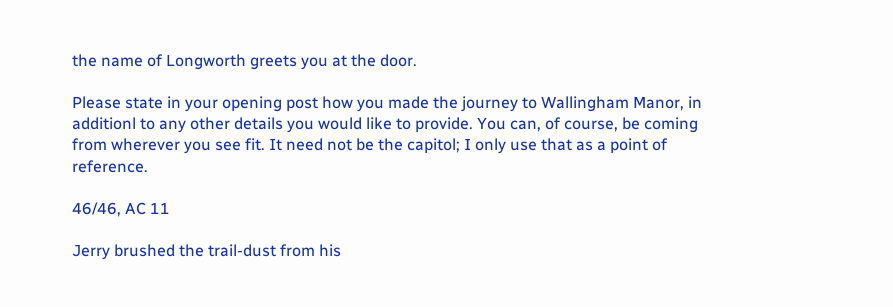the name of Longworth greets you at the door.

Please state in your opening post how you made the journey to Wallingham Manor, in additionl to any other details you would like to provide. You can, of course, be coming from wherever you see fit. It need not be the capitol; I only use that as a point of reference.

46/46, AC 11

Jerry brushed the trail-dust from his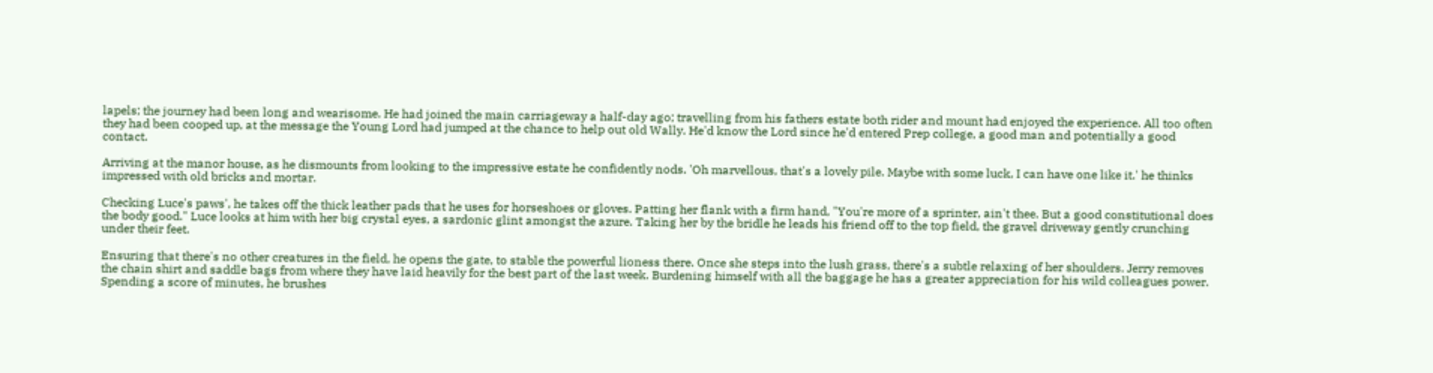lapels; the journey had been long and wearisome. He had joined the main carriageway a half-day ago; travelling from his fathers estate both rider and mount had enjoyed the experience. All too often they had been cooped up, at the message the Young Lord had jumped at the chance to help out old Wally. He'd know the Lord since he'd entered Prep college, a good man and potentially a good contact.

Arriving at the manor house, as he dismounts from looking to the impressive estate he confidently nods. 'Oh marvellous, that's a lovely pile. Maybe with some luck, I can have one like it.' he thinks impressed with old bricks and mortar.

Checking Luce's paws', he takes off the thick leather pads that he uses for horseshoes or gloves. Patting her flank with a firm hand, "You're more of a sprinter, ain't thee. But a good constitutional does the body good." Luce looks at him with her big crystal eyes, a sardonic glint amongst the azure. Taking her by the bridle he leads his friend off to the top field, the gravel driveway gently crunching under their feet.

Ensuring that there's no other creatures in the field, he opens the gate, to stable the powerful lioness there. Once she steps into the lush grass, there's a subtle relaxing of her shoulders. Jerry removes the chain shirt and saddle bags from where they have laid heavily for the best part of the last week. Burdening himself with all the baggage he has a greater appreciation for his wild colleagues power. Spending a score of minutes, he brushes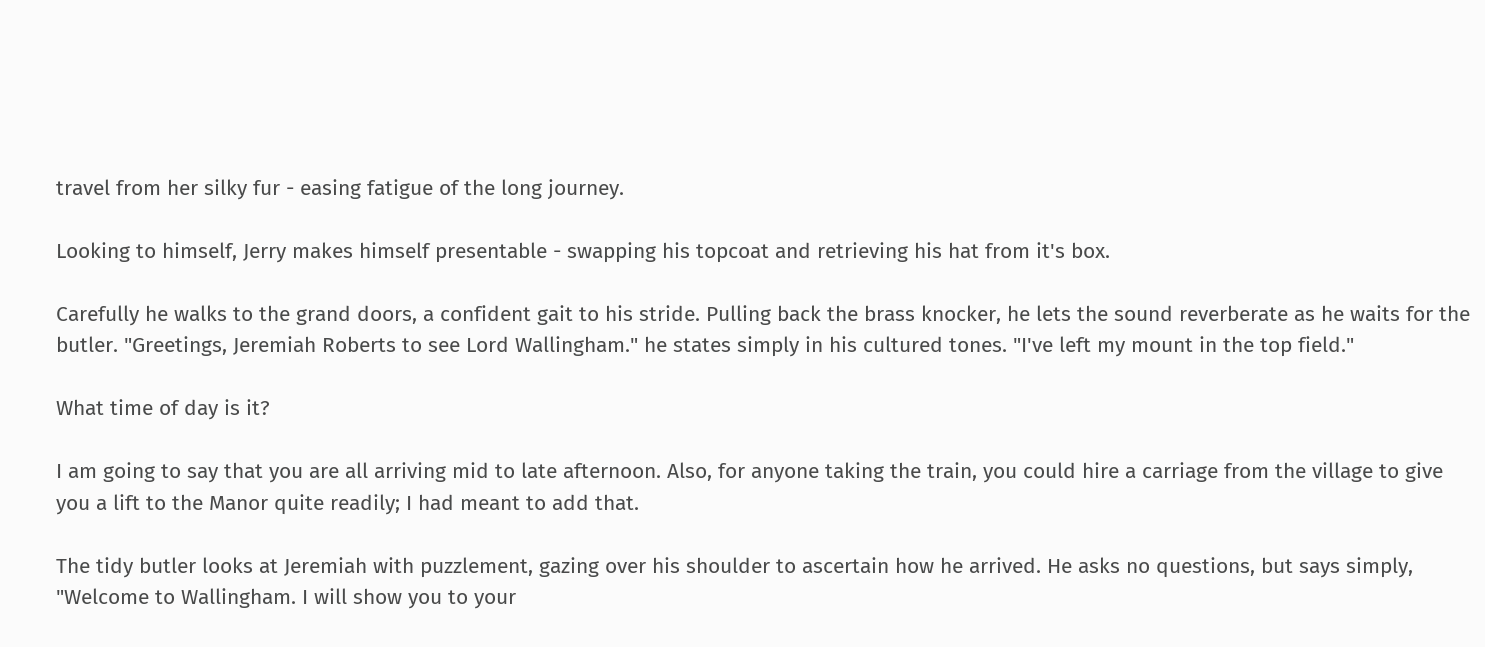travel from her silky fur - easing fatigue of the long journey.

Looking to himself, Jerry makes himself presentable - swapping his topcoat and retrieving his hat from it's box.

Carefully he walks to the grand doors, a confident gait to his stride. Pulling back the brass knocker, he lets the sound reverberate as he waits for the butler. "Greetings, Jeremiah Roberts to see Lord Wallingham." he states simply in his cultured tones. "I've left my mount in the top field."

What time of day is it?

I am going to say that you are all arriving mid to late afternoon. Also, for anyone taking the train, you could hire a carriage from the village to give you a lift to the Manor quite readily; I had meant to add that.

The tidy butler looks at Jeremiah with puzzlement, gazing over his shoulder to ascertain how he arrived. He asks no questions, but says simply, "Welcome to Wallingham. I will show you to your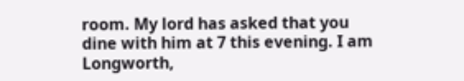room. My lord has asked that you dine with him at 7 this evening. I am Longworth,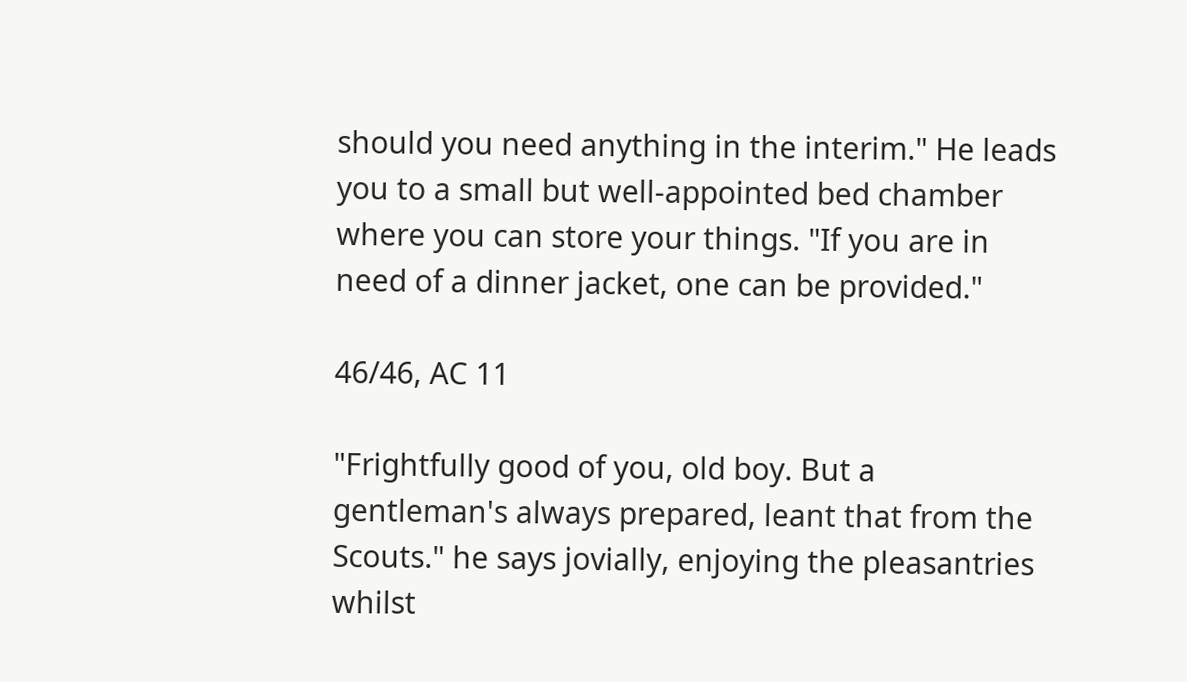should you need anything in the interim." He leads you to a small but well-appointed bed chamber where you can store your things. "If you are in need of a dinner jacket, one can be provided."

46/46, AC 11

"Frightfully good of you, old boy. But a gentleman's always prepared, leant that from the Scouts." he says jovially, enjoying the pleasantries whilst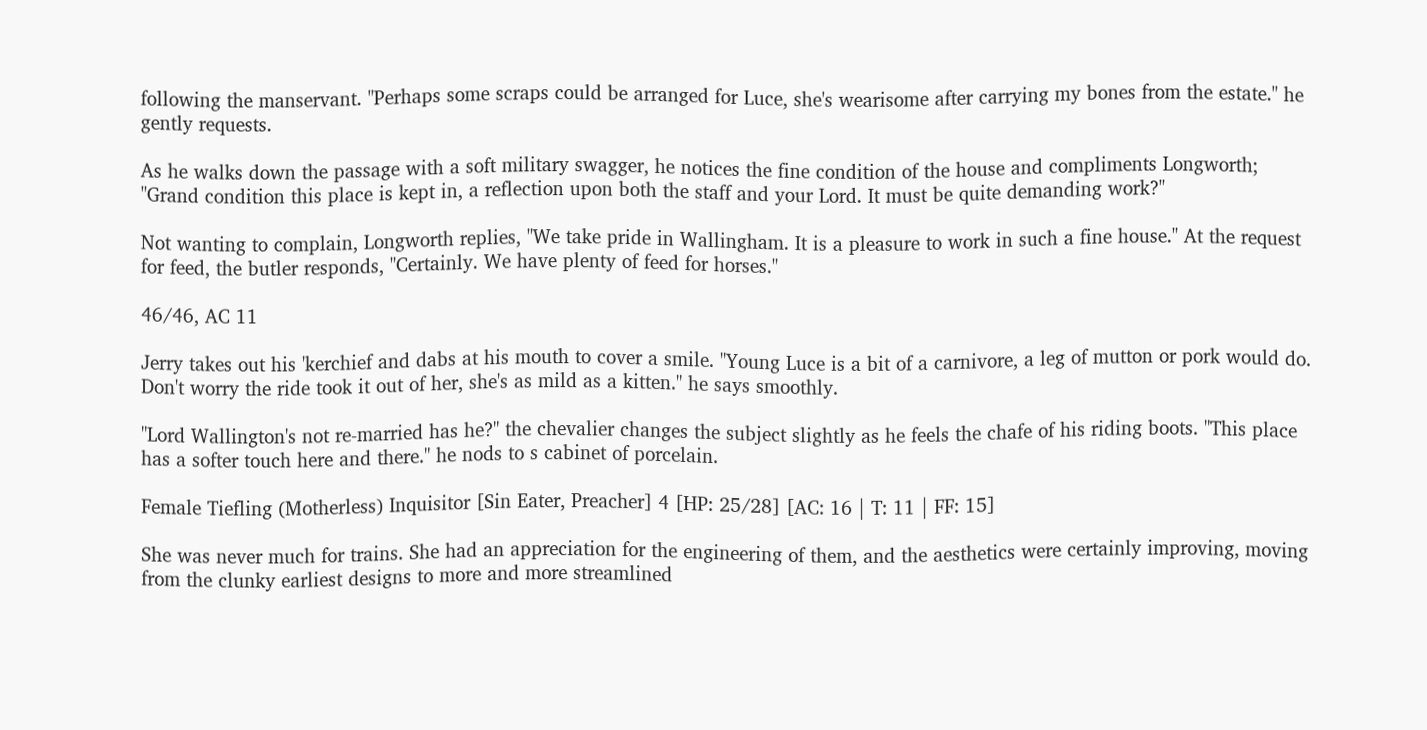following the manservant. "Perhaps some scraps could be arranged for Luce, she's wearisome after carrying my bones from the estate." he gently requests.

As he walks down the passage with a soft military swagger, he notices the fine condition of the house and compliments Longworth; "Grand condition this place is kept in, a reflection upon both the staff and your Lord. It must be quite demanding work?"

Not wanting to complain, Longworth replies, "We take pride in Wallingham. It is a pleasure to work in such a fine house." At the request for feed, the butler responds, "Certainly. We have plenty of feed for horses."

46/46, AC 11

Jerry takes out his 'kerchief and dabs at his mouth to cover a smile. "Young Luce is a bit of a carnivore, a leg of mutton or pork would do. Don't worry the ride took it out of her, she's as mild as a kitten." he says smoothly.

"Lord Wallington's not re-married has he?" the chevalier changes the subject slightly as he feels the chafe of his riding boots. "This place has a softer touch here and there." he nods to s cabinet of porcelain.

Female Tiefling (Motherless) Inquisitor [Sin Eater, Preacher] 4 [HP: 25/28] [AC: 16 | T: 11 | FF: 15]

She was never much for trains. She had an appreciation for the engineering of them, and the aesthetics were certainly improving, moving from the clunky earliest designs to more and more streamlined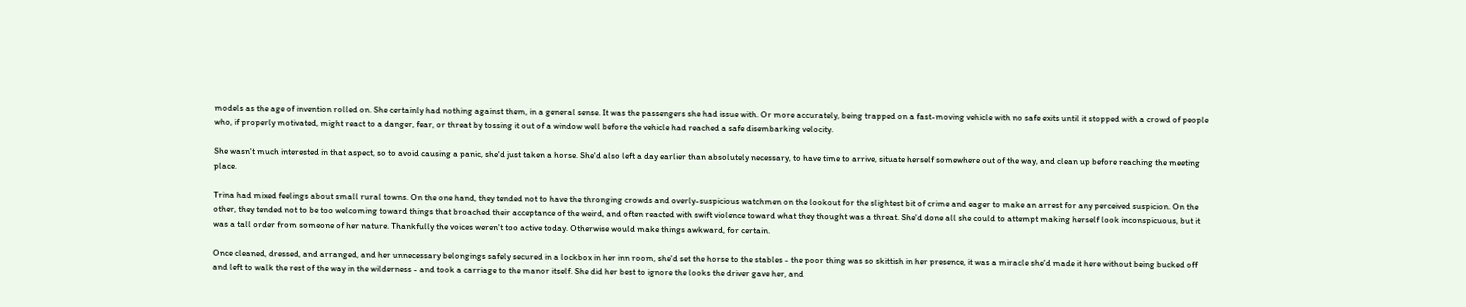models as the age of invention rolled on. She certainly had nothing against them, in a general sense. It was the passengers she had issue with. Or more accurately, being trapped on a fast-moving vehicle with no safe exits until it stopped with a crowd of people who, if properly motivated, might react to a danger, fear, or threat by tossing it out of a window well before the vehicle had reached a safe disembarking velocity.

She wasn't much interested in that aspect, so to avoid causing a panic, she'd just taken a horse. She'd also left a day earlier than absolutely necessary, to have time to arrive, situate herself somewhere out of the way, and clean up before reaching the meeting place.

Trina had mixed feelings about small rural towns. On the one hand, they tended not to have the thronging crowds and overly-suspicious watchmen on the lookout for the slightest bit of crime and eager to make an arrest for any perceived suspicion. On the other, they tended not to be too welcoming toward things that broached their acceptance of the weird, and often reacted with swift violence toward what they thought was a threat. She'd done all she could to attempt making herself look inconspicuous, but it was a tall order from someone of her nature. Thankfully the voices weren't too active today. Otherwise would make things awkward, for certain.

Once cleaned, dressed, and arranged, and her unnecessary belongings safely secured in a lockbox in her inn room, she'd set the horse to the stables - the poor thing was so skittish in her presence, it was a miracle she'd made it here without being bucked off and left to walk the rest of the way in the wilderness - and took a carriage to the manor itself. She did her best to ignore the looks the driver gave her, and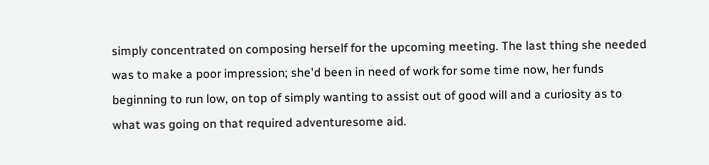simply concentrated on composing herself for the upcoming meeting. The last thing she needed was to make a poor impression; she'd been in need of work for some time now, her funds beginning to run low, on top of simply wanting to assist out of good will and a curiosity as to what was going on that required adventuresome aid.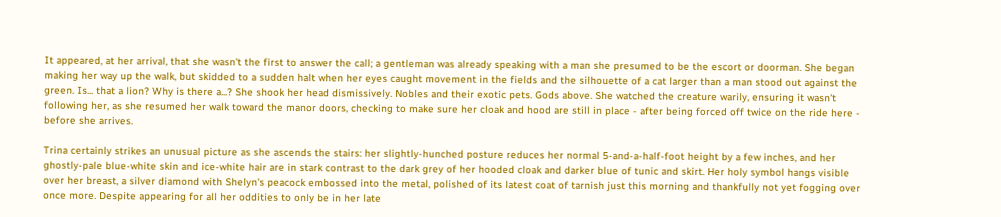It appeared, at her arrival, that she wasn't the first to answer the call; a gentleman was already speaking with a man she presumed to be the escort or doorman. She began making her way up the walk, but skidded to a sudden halt when her eyes caught movement in the fields and the silhouette of a cat larger than a man stood out against the green. Is... that a lion? Why is there a...? She shook her head dismissively. Nobles and their exotic pets. Gods above. She watched the creature warily, ensuring it wasn't following her, as she resumed her walk toward the manor doors, checking to make sure her cloak and hood are still in place - after being forced off twice on the ride here - before she arrives.

Trina certainly strikes an unusual picture as she ascends the stairs: her slightly-hunched posture reduces her normal 5-and-a-half-foot height by a few inches, and her ghostly-pale blue-white skin and ice-white hair are in stark contrast to the dark grey of her hooded cloak and darker blue of tunic and skirt. Her holy symbol hangs visible over her breast, a silver diamond with Shelyn's peacock embossed into the metal, polished of its latest coat of tarnish just this morning and thankfully not yet fogging over once more. Despite appearing for all her oddities to only be in her late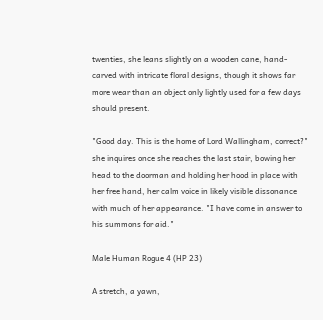twenties, she leans slightly on a wooden cane, hand-carved with intricate floral designs, though it shows far more wear than an object only lightly used for a few days should present.

"Good day. This is the home of Lord Wallingham, correct?" she inquires once she reaches the last stair, bowing her head to the doorman and holding her hood in place with her free hand, her calm voice in likely visible dissonance with much of her appearance. "I have come in answer to his summons for aid."

Male Human Rogue 4 (HP 23)

A stretch, a yawn,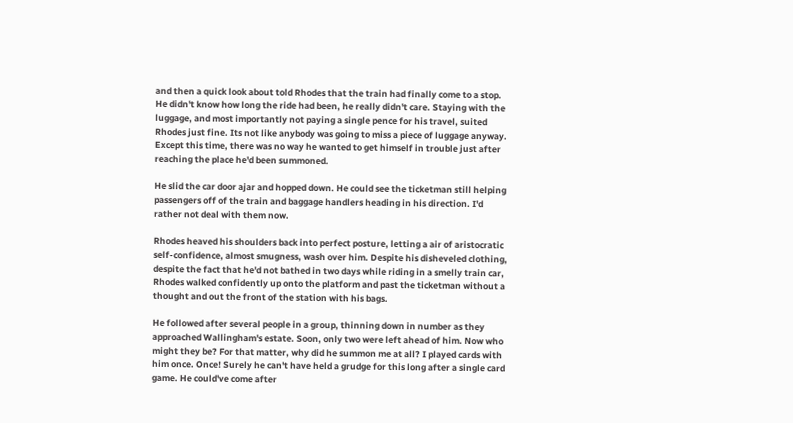and then a quick look about told Rhodes that the train had finally come to a stop. He didn't know how long the ride had been, he really didn't care. Staying with the luggage, and most importantly not paying a single pence for his travel, suited Rhodes just fine. Its not like anybody was going to miss a piece of luggage anyway. Except this time, there was no way he wanted to get himself in trouble just after reaching the place he'd been summoned.

He slid the car door ajar and hopped down. He could see the ticketman still helping passengers off of the train and baggage handlers heading in his direction. I'd rather not deal with them now.

Rhodes heaved his shoulders back into perfect posture, letting a air of aristocratic self-confidence, almost smugness, wash over him. Despite his disheveled clothing, despite the fact that he'd not bathed in two days while riding in a smelly train car, Rhodes walked confidently up onto the platform and past the ticketman without a thought and out the front of the station with his bags.

He followed after several people in a group, thinning down in number as they approached Wallingham's estate. Soon, only two were left ahead of him. Now who might they be? For that matter, why did he summon me at all? I played cards with him once. Once! Surely he can't have held a grudge for this long after a single card game. He could've come after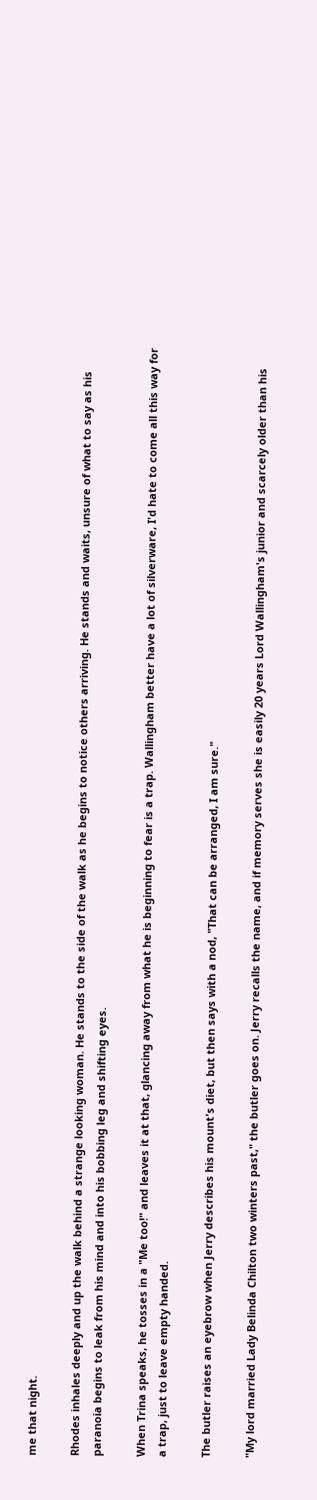me that night.

Rhodes inhales deeply and up the walk behind a strange looking woman. He stands to the side of the walk as he begins to notice others arriving. He stands and waits, unsure of what to say as his paranoia begins to leak from his mind and into his bobbing leg and shifting eyes.

When Trina speaks, he tosses in a "Me too!" and leaves it at that, glancing away from what he is beginning to fear is a trap. Wallingham better have a lot of silverware, I'd hate to come all this way for a trap, just to leave empty handed.

The butler raises an eyebrow when Jerry describes his mount's diet, but then says with a nod, "That can be arranged, I am sure."

"My lord married Lady Belinda Chilton two winters past," the butler goes on. Jerry recalls the name, and if memory serves she is easily 20 years Lord Wallingham's junior and scarcely older than his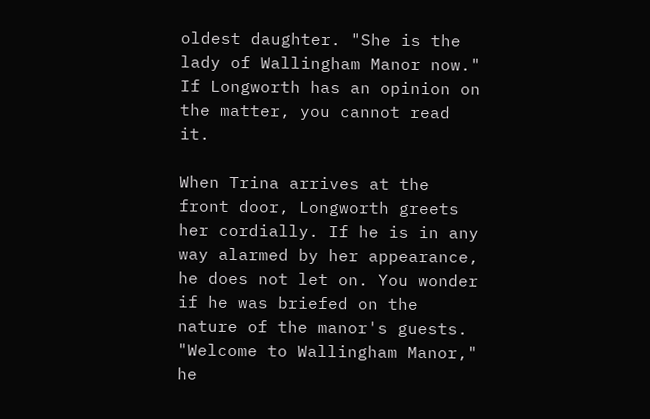oldest daughter. "She is the lady of Wallingham Manor now." If Longworth has an opinion on the matter, you cannot read it.

When Trina arrives at the front door, Longworth greets her cordially. If he is in any way alarmed by her appearance, he does not let on. You wonder if he was briefed on the nature of the manor's guests. "Welcome to Wallingham Manor," he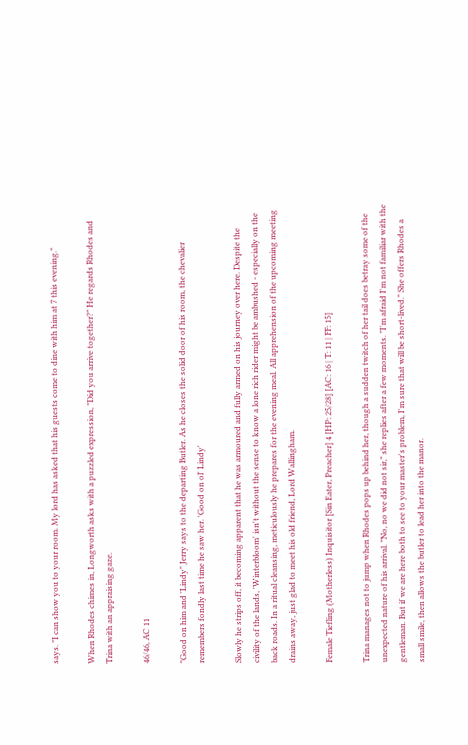says. "I can show you to your room. My lord has asked that his guests come to dine with him at 7 this evening."

When Rhodes chimes in, Longworth asks with a puzzled expression, "Did you arrive together?" He regards Rhodes and Trina with an appraising gaze.

46/46, AC 11

"Good on him and 'Lindy" Jerry says to the departing Butler. As he closes the solid door of his room, the chevalier remembers fondly last time he saw her. 'Good on ol' Lindy'

Slowly he strips off, it becoming apparent that he was armoured and fully armed on his journey over here. Despite the civility of the lands, 'Winterbloom' isn't without the sense to know a lone rich rider might be ambushed - especially on the back roads. In a ritual cleansing, meticulously he prepares for the evening meal. All apprehension of the upcoming meeting drains away, just glad to meet his old friend, Lord Wallingham.

Female Tiefling (Motherless) Inquisitor [Sin Eater, Preacher] 4 [HP: 25/28] [AC: 16 | T: 11 | FF: 15]

Trina manages not to jump when Rhodes pops up behind her, though a sudden twitch of her tail does betray some of the unexpected nature of his arrival. "No, no we did not sir," she replies after a few moments. "I'm afraid I'm not familiar with the gentleman. But if we are here both to see to your master's problem, I'm sure that will be short-lived." She offers Rhodes a small smile, then allows the butler to lead her into the manor.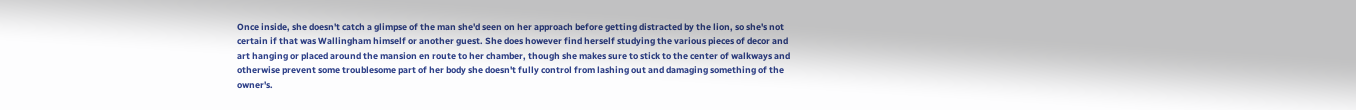Once inside, she doesn't catch a glimpse of the man she'd seen on her approach before getting distracted by the lion, so she's not certain if that was Wallingham himself or another guest. She does however find herself studying the various pieces of decor and art hanging or placed around the mansion en route to her chamber, though she makes sure to stick to the center of walkways and otherwise prevent some troublesome part of her body she doesn't fully control from lashing out and damaging something of the owner's.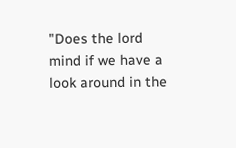"Does the lord mind if we have a look around in the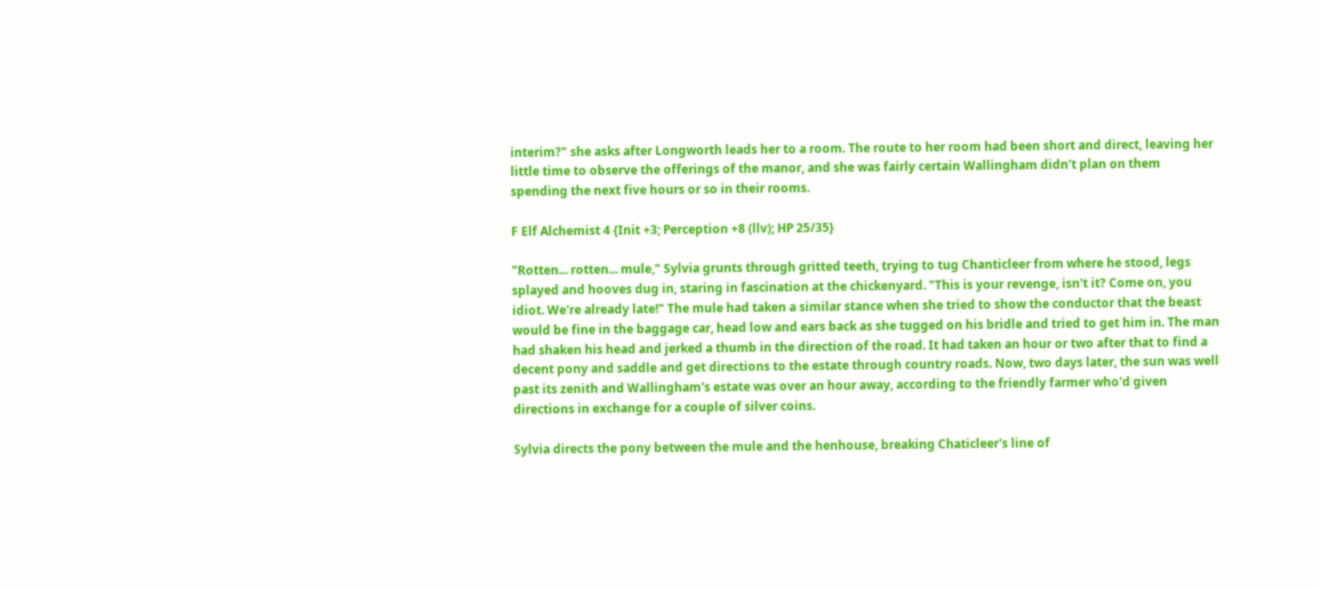interim?" she asks after Longworth leads her to a room. The route to her room had been short and direct, leaving her little time to observe the offerings of the manor, and she was fairly certain Wallingham didn't plan on them spending the next five hours or so in their rooms.

F Elf Alchemist 4 {Init +3; Perception +8 (llv); HP 25/35}

"Rotten... rotten... mule," Sylvia grunts through gritted teeth, trying to tug Chanticleer from where he stood, legs splayed and hooves dug in, staring in fascination at the chickenyard. "This is your revenge, isn't it? Come on, you idiot. We're already late!" The mule had taken a similar stance when she tried to show the conductor that the beast would be fine in the baggage car, head low and ears back as she tugged on his bridle and tried to get him in. The man had shaken his head and jerked a thumb in the direction of the road. It had taken an hour or two after that to find a decent pony and saddle and get directions to the estate through country roads. Now, two days later, the sun was well past its zenith and Wallingham's estate was over an hour away, according to the friendly farmer who'd given directions in exchange for a couple of silver coins.

Sylvia directs the pony between the mule and the henhouse, breaking Chaticleer's line of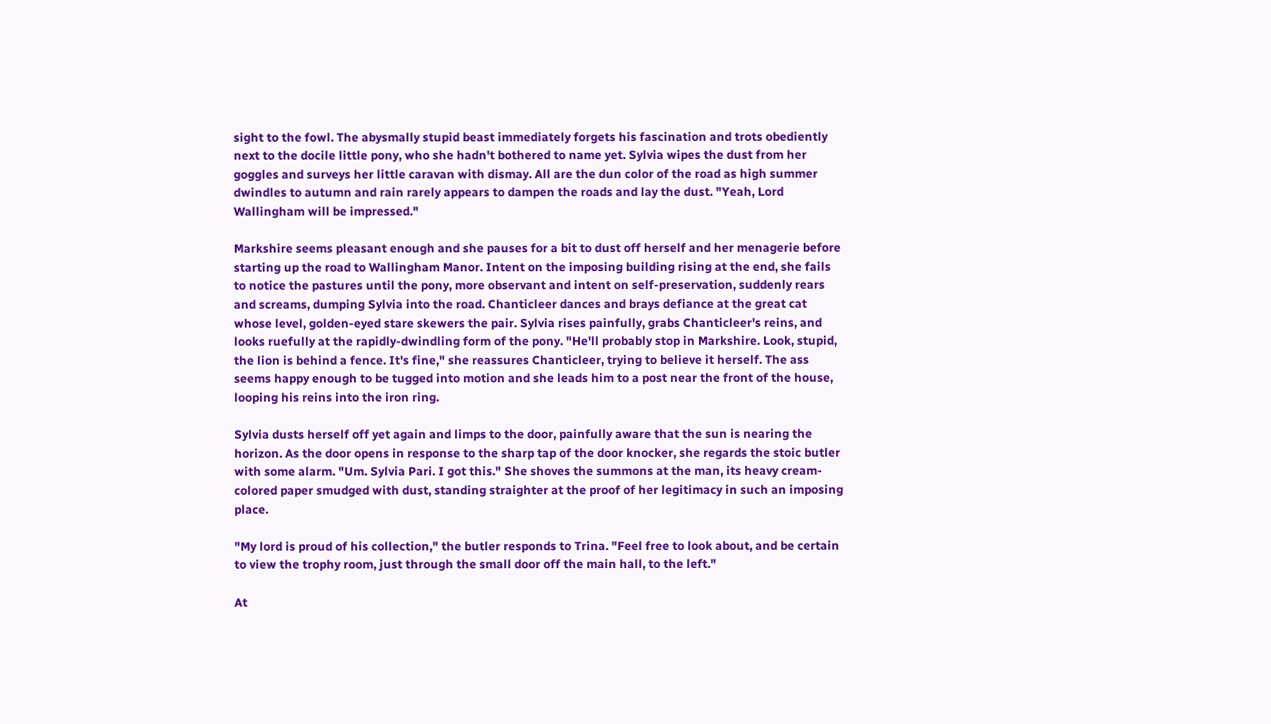sight to the fowl. The abysmally stupid beast immediately forgets his fascination and trots obediently next to the docile little pony, who she hadn't bothered to name yet. Sylvia wipes the dust from her goggles and surveys her little caravan with dismay. All are the dun color of the road as high summer dwindles to autumn and rain rarely appears to dampen the roads and lay the dust. "Yeah, Lord Wallingham will be impressed."

Markshire seems pleasant enough and she pauses for a bit to dust off herself and her menagerie before starting up the road to Wallingham Manor. Intent on the imposing building rising at the end, she fails to notice the pastures until the pony, more observant and intent on self-preservation, suddenly rears and screams, dumping Sylvia into the road. Chanticleer dances and brays defiance at the great cat whose level, golden-eyed stare skewers the pair. Sylvia rises painfully, grabs Chanticleer's reins, and looks ruefully at the rapidly-dwindling form of the pony. "He'll probably stop in Markshire. Look, stupid, the lion is behind a fence. It's fine," she reassures Chanticleer, trying to believe it herself. The ass seems happy enough to be tugged into motion and she leads him to a post near the front of the house, looping his reins into the iron ring.

Sylvia dusts herself off yet again and limps to the door, painfully aware that the sun is nearing the horizon. As the door opens in response to the sharp tap of the door knocker, she regards the stoic butler with some alarm. "Um. Sylvia Pari. I got this." She shoves the summons at the man, its heavy cream-colored paper smudged with dust, standing straighter at the proof of her legitimacy in such an imposing place.

"My lord is proud of his collection," the butler responds to Trina. "Feel free to look about, and be certain to view the trophy room, just through the small door off the main hall, to the left."

At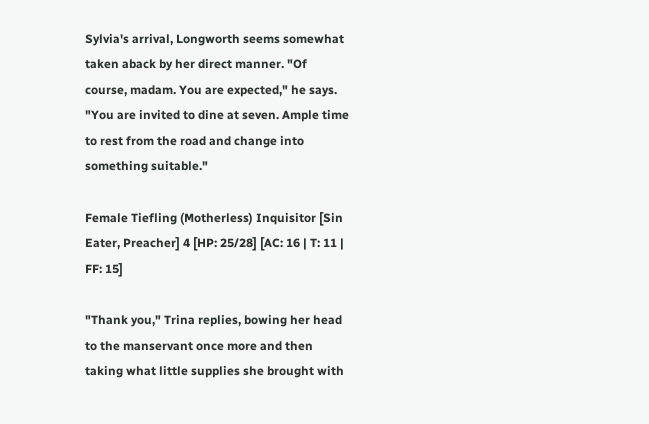Sylvia's arrival, Longworth seems somewhat taken aback by her direct manner. "Of course, madam. You are expected," he says. "You are invited to dine at seven. Ample time to rest from the road and change into something suitable."

Female Tiefling (Motherless) Inquisitor [Sin Eater, Preacher] 4 [HP: 25/28] [AC: 16 | T: 11 | FF: 15]

"Thank you," Trina replies, bowing her head to the manservant once more and then taking what little supplies she brought with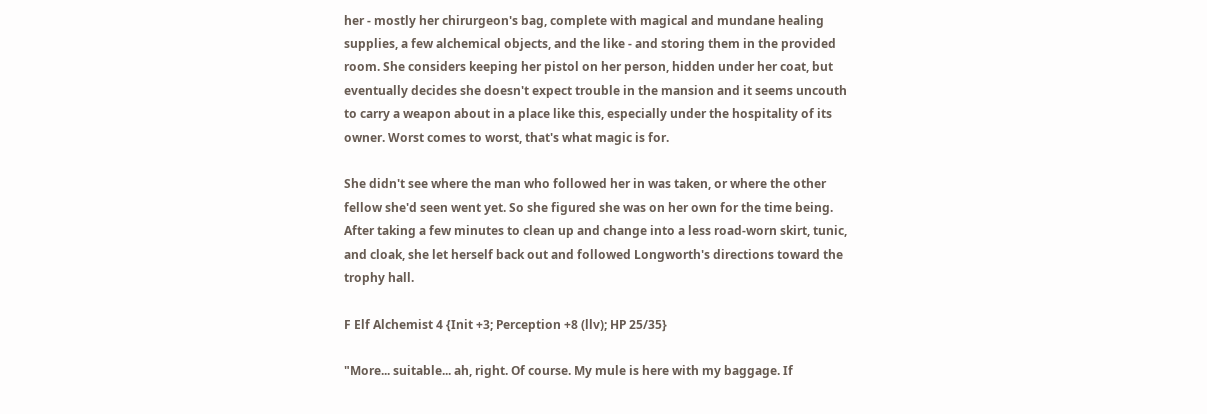her - mostly her chirurgeon's bag, complete with magical and mundane healing supplies, a few alchemical objects, and the like - and storing them in the provided room. She considers keeping her pistol on her person, hidden under her coat, but eventually decides she doesn't expect trouble in the mansion and it seems uncouth to carry a weapon about in a place like this, especially under the hospitality of its owner. Worst comes to worst, that's what magic is for.

She didn't see where the man who followed her in was taken, or where the other fellow she'd seen went yet. So she figured she was on her own for the time being. After taking a few minutes to clean up and change into a less road-worn skirt, tunic, and cloak, she let herself back out and followed Longworth's directions toward the trophy hall.

F Elf Alchemist 4 {Init +3; Perception +8 (llv); HP 25/35}

"More... suitable... ah, right. Of course. My mule is here with my baggage. If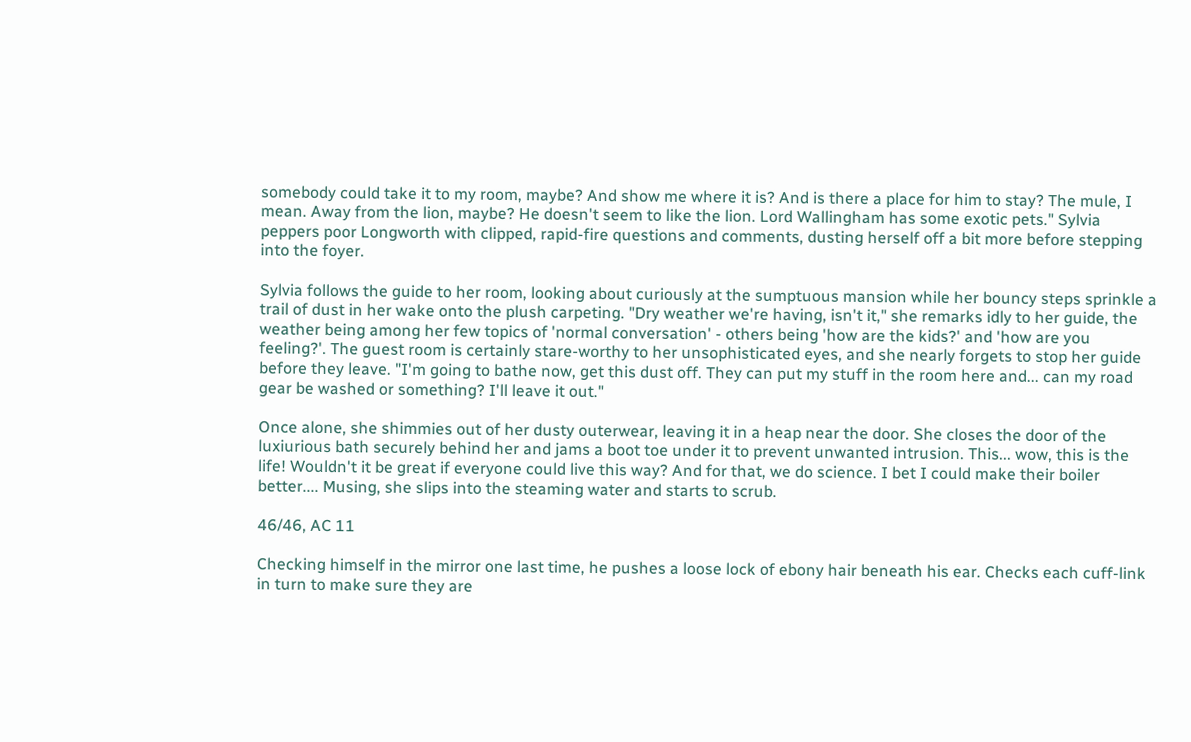somebody could take it to my room, maybe? And show me where it is? And is there a place for him to stay? The mule, I mean. Away from the lion, maybe? He doesn't seem to like the lion. Lord Wallingham has some exotic pets." Sylvia peppers poor Longworth with clipped, rapid-fire questions and comments, dusting herself off a bit more before stepping into the foyer.

Sylvia follows the guide to her room, looking about curiously at the sumptuous mansion while her bouncy steps sprinkle a trail of dust in her wake onto the plush carpeting. "Dry weather we're having, isn't it," she remarks idly to her guide, the weather being among her few topics of 'normal conversation' - others being 'how are the kids?' and 'how are you feeling?'. The guest room is certainly stare-worthy to her unsophisticated eyes, and she nearly forgets to stop her guide before they leave. "I'm going to bathe now, get this dust off. They can put my stuff in the room here and... can my road gear be washed or something? I'll leave it out."

Once alone, she shimmies out of her dusty outerwear, leaving it in a heap near the door. She closes the door of the luxiurious bath securely behind her and jams a boot toe under it to prevent unwanted intrusion. This... wow, this is the life! Wouldn't it be great if everyone could live this way? And for that, we do science. I bet I could make their boiler better.... Musing, she slips into the steaming water and starts to scrub.

46/46, AC 11

Checking himself in the mirror one last time, he pushes a loose lock of ebony hair beneath his ear. Checks each cuff-link in turn to make sure they are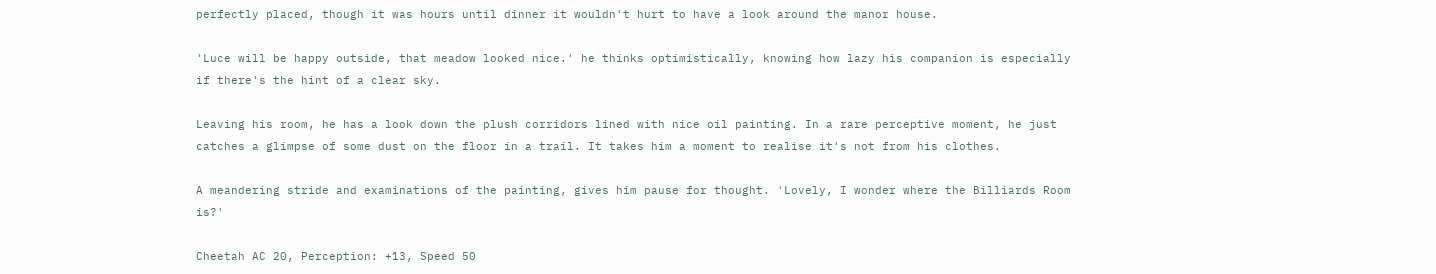perfectly placed, though it was hours until dinner it wouldn't hurt to have a look around the manor house.

'Luce will be happy outside, that meadow looked nice.' he thinks optimistically, knowing how lazy his companion is especially if there's the hint of a clear sky.

Leaving his room, he has a look down the plush corridors lined with nice oil painting. In a rare perceptive moment, he just catches a glimpse of some dust on the floor in a trail. It takes him a moment to realise it's not from his clothes.

A meandering stride and examinations of the painting, gives him pause for thought. 'Lovely, I wonder where the Billiards Room is?'

Cheetah AC 20, Perception: +13, Speed 50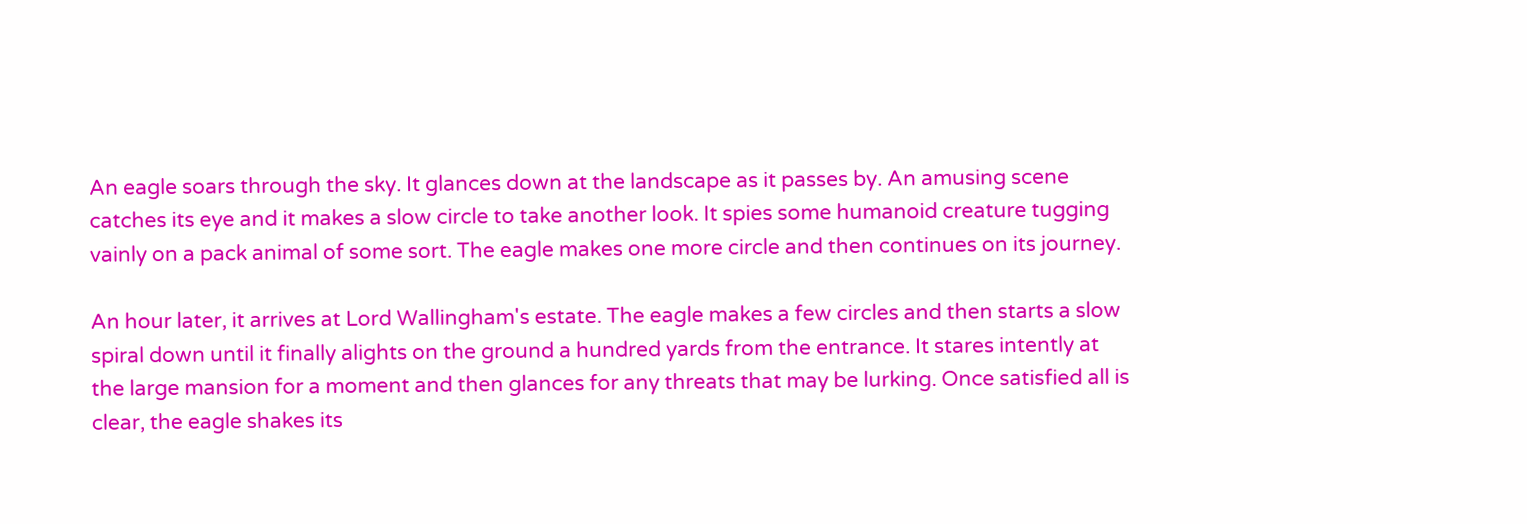An eagle soars through the sky. It glances down at the landscape as it passes by. An amusing scene catches its eye and it makes a slow circle to take another look. It spies some humanoid creature tugging vainly on a pack animal of some sort. The eagle makes one more circle and then continues on its journey.

An hour later, it arrives at Lord Wallingham's estate. The eagle makes a few circles and then starts a slow spiral down until it finally alights on the ground a hundred yards from the entrance. It stares intently at the large mansion for a moment and then glances for any threats that may be lurking. Once satisfied all is clear, the eagle shakes its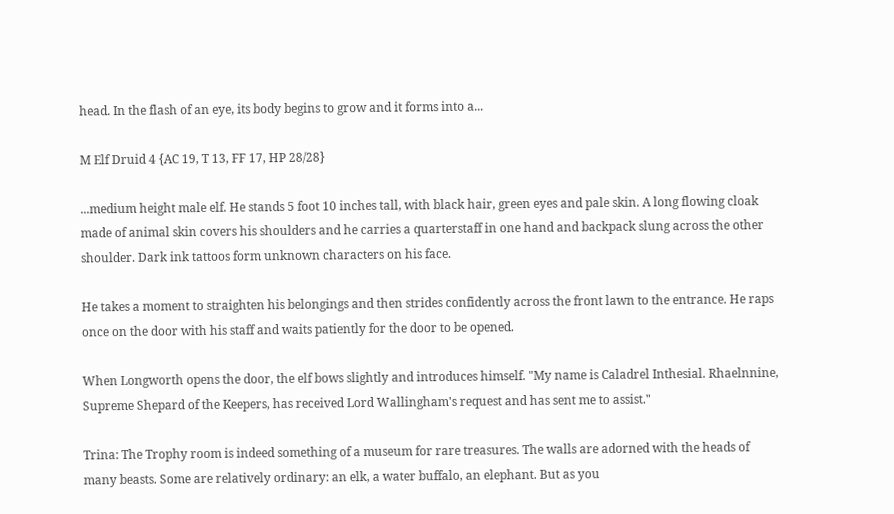head. In the flash of an eye, its body begins to grow and it forms into a...

M Elf Druid 4 {AC 19, T 13, FF 17, HP 28/28}

...medium height male elf. He stands 5 foot 10 inches tall, with black hair, green eyes and pale skin. A long flowing cloak made of animal skin covers his shoulders and he carries a quarterstaff in one hand and backpack slung across the other shoulder. Dark ink tattoos form unknown characters on his face.

He takes a moment to straighten his belongings and then strides confidently across the front lawn to the entrance. He raps once on the door with his staff and waits patiently for the door to be opened.

When Longworth opens the door, the elf bows slightly and introduces himself. "My name is Caladrel Inthesial. Rhaelnnine, Supreme Shepard of the Keepers, has received Lord Wallingham's request and has sent me to assist."

Trina: The Trophy room is indeed something of a museum for rare treasures. The walls are adorned with the heads of many beasts. Some are relatively ordinary: an elk, a water buffalo, an elephant. But as you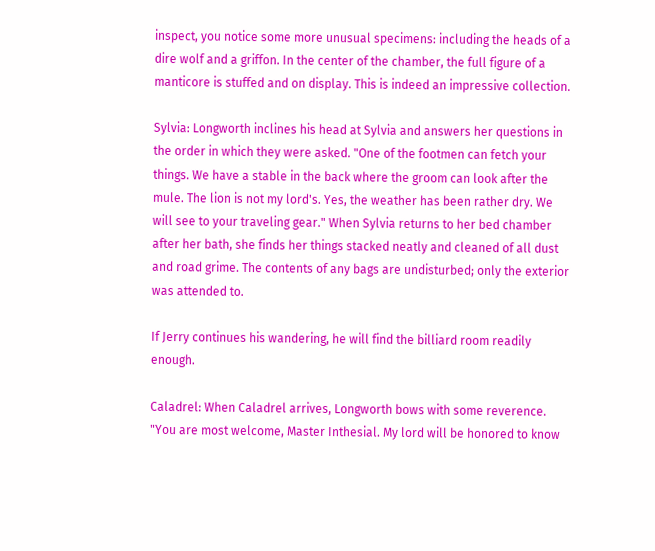inspect, you notice some more unusual specimens: including the heads of a dire wolf and a griffon. In the center of the chamber, the full figure of a manticore is stuffed and on display. This is indeed an impressive collection.

Sylvia: Longworth inclines his head at Sylvia and answers her questions in the order in which they were asked. "One of the footmen can fetch your things. We have a stable in the back where the groom can look after the mule. The lion is not my lord's. Yes, the weather has been rather dry. We will see to your traveling gear." When Sylvia returns to her bed chamber after her bath, she finds her things stacked neatly and cleaned of all dust and road grime. The contents of any bags are undisturbed; only the exterior was attended to.

If Jerry continues his wandering, he will find the billiard room readily enough.

Caladrel: When Caladrel arrives, Longworth bows with some reverence. "You are most welcome, Master Inthesial. My lord will be honored to know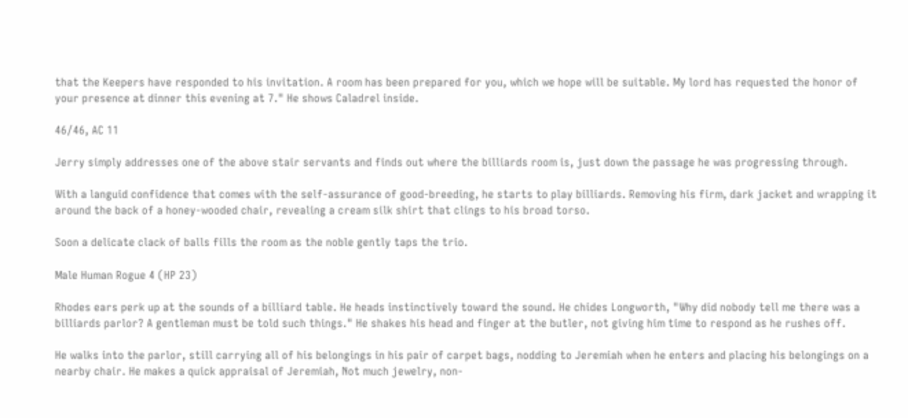that the Keepers have responded to his invitation. A room has been prepared for you, which we hope will be suitable. My lord has requested the honor of your presence at dinner this evening at 7." He shows Caladrel inside.

46/46, AC 11

Jerry simply addresses one of the above stair servants and finds out where the billiards room is, just down the passage he was progressing through.

With a languid confidence that comes with the self-assurance of good-breeding, he starts to play billiards. Removing his firm, dark jacket and wrapping it around the back of a honey-wooded chair, revealing a cream silk shirt that clings to his broad torso.

Soon a delicate clack of balls fills the room as the noble gently taps the trio.

Male Human Rogue 4 (HP 23)

Rhodes ears perk up at the sounds of a billiard table. He heads instinctively toward the sound. He chides Longworth, "Why did nobody tell me there was a billiards parlor? A gentleman must be told such things." He shakes his head and finger at the butler, not giving him time to respond as he rushes off.

He walks into the parlor, still carrying all of his belongings in his pair of carpet bags, nodding to Jeremiah when he enters and placing his belongings on a nearby chair. He makes a quick appraisal of Jeremiah, Not much jewelry, non-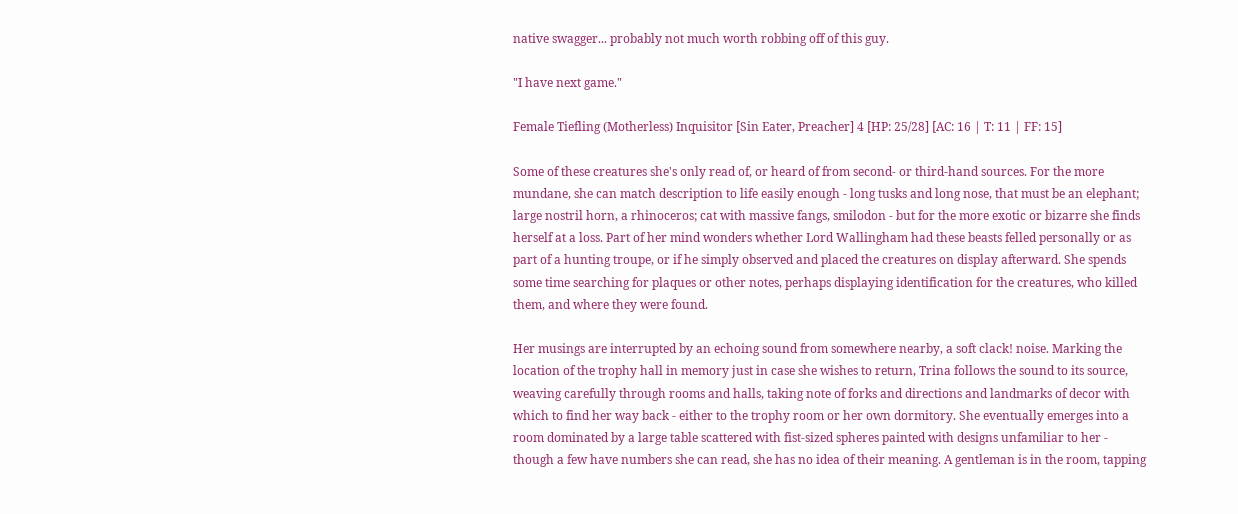native swagger... probably not much worth robbing off of this guy.

"I have next game."

Female Tiefling (Motherless) Inquisitor [Sin Eater, Preacher] 4 [HP: 25/28] [AC: 16 | T: 11 | FF: 15]

Some of these creatures she's only read of, or heard of from second- or third-hand sources. For the more mundane, she can match description to life easily enough - long tusks and long nose, that must be an elephant; large nostril horn, a rhinoceros; cat with massive fangs, smilodon - but for the more exotic or bizarre she finds herself at a loss. Part of her mind wonders whether Lord Wallingham had these beasts felled personally or as part of a hunting troupe, or if he simply observed and placed the creatures on display afterward. She spends some time searching for plaques or other notes, perhaps displaying identification for the creatures, who killed them, and where they were found.

Her musings are interrupted by an echoing sound from somewhere nearby, a soft clack! noise. Marking the location of the trophy hall in memory just in case she wishes to return, Trina follows the sound to its source, weaving carefully through rooms and halls, taking note of forks and directions and landmarks of decor with which to find her way back - either to the trophy room or her own dormitory. She eventually emerges into a room dominated by a large table scattered with fist-sized spheres painted with designs unfamiliar to her - though a few have numbers she can read, she has no idea of their meaning. A gentleman is in the room, tapping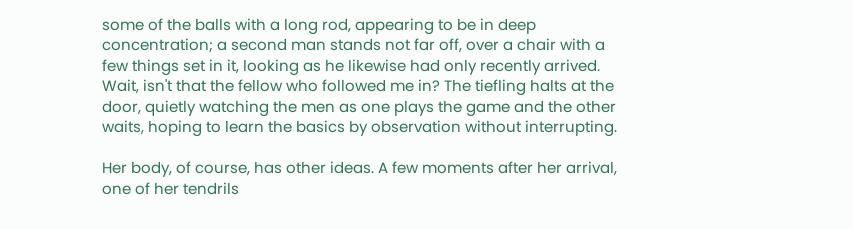some of the balls with a long rod, appearing to be in deep concentration; a second man stands not far off, over a chair with a few things set in it, looking as he likewise had only recently arrived. Wait, isn't that the fellow who followed me in? The tiefling halts at the door, quietly watching the men as one plays the game and the other waits, hoping to learn the basics by observation without interrupting.

Her body, of course, has other ideas. A few moments after her arrival, one of her tendrils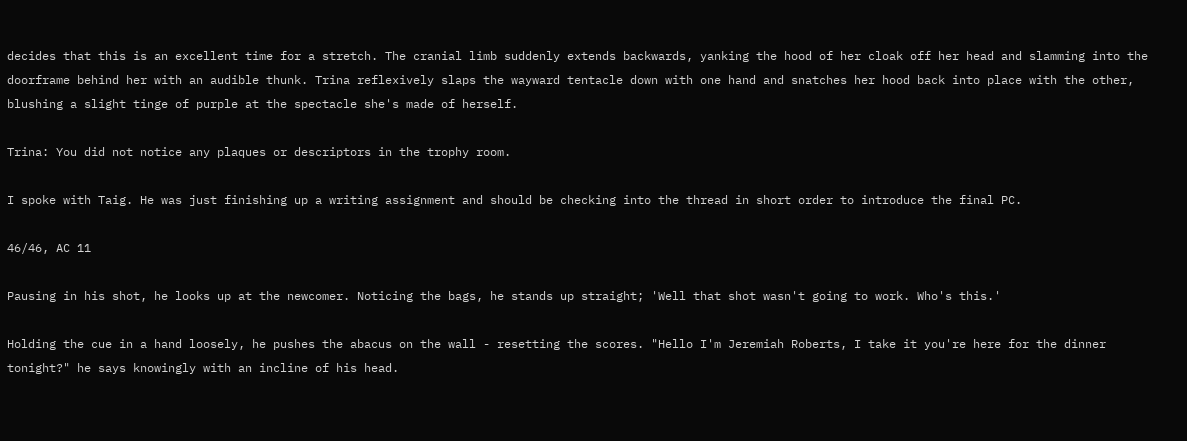decides that this is an excellent time for a stretch. The cranial limb suddenly extends backwards, yanking the hood of her cloak off her head and slamming into the doorframe behind her with an audible thunk. Trina reflexively slaps the wayward tentacle down with one hand and snatches her hood back into place with the other, blushing a slight tinge of purple at the spectacle she's made of herself.

Trina: You did not notice any plaques or descriptors in the trophy room.

I spoke with Taig. He was just finishing up a writing assignment and should be checking into the thread in short order to introduce the final PC.

46/46, AC 11

Pausing in his shot, he looks up at the newcomer. Noticing the bags, he stands up straight; 'Well that shot wasn't going to work. Who's this.'

Holding the cue in a hand loosely, he pushes the abacus on the wall - resetting the scores. "Hello I'm Jeremiah Roberts, I take it you're here for the dinner tonight?" he says knowingly with an incline of his head.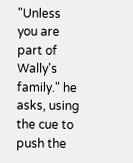"Unless you are part of Wally's family." he asks, using the cue to push the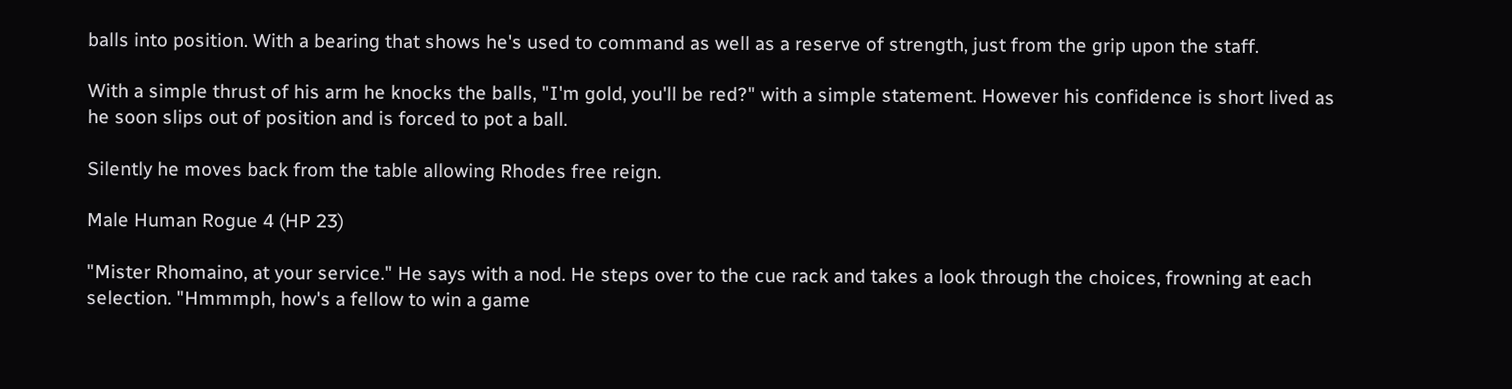balls into position. With a bearing that shows he's used to command as well as a reserve of strength, just from the grip upon the staff.

With a simple thrust of his arm he knocks the balls, "I'm gold, you'll be red?" with a simple statement. However his confidence is short lived as he soon slips out of position and is forced to pot a ball.

Silently he moves back from the table allowing Rhodes free reign.

Male Human Rogue 4 (HP 23)

"Mister Rhomaino, at your service." He says with a nod. He steps over to the cue rack and takes a look through the choices, frowning at each selection. "Hmmmph, how's a fellow to win a game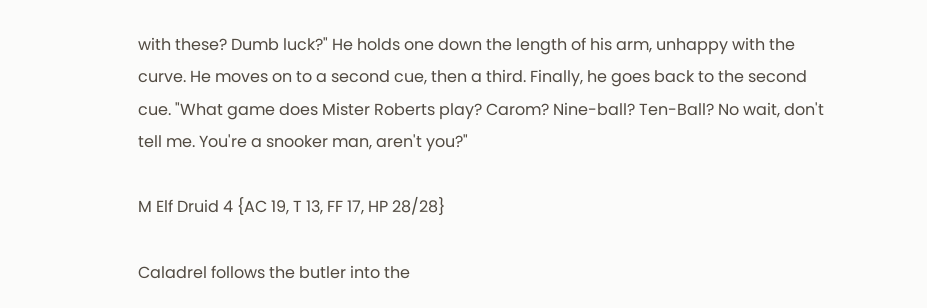with these? Dumb luck?" He holds one down the length of his arm, unhappy with the curve. He moves on to a second cue, then a third. Finally, he goes back to the second cue. "What game does Mister Roberts play? Carom? Nine-ball? Ten-Ball? No wait, don't tell me. You're a snooker man, aren't you?"

M Elf Druid 4 {AC 19, T 13, FF 17, HP 28/28}

Caladrel follows the butler into the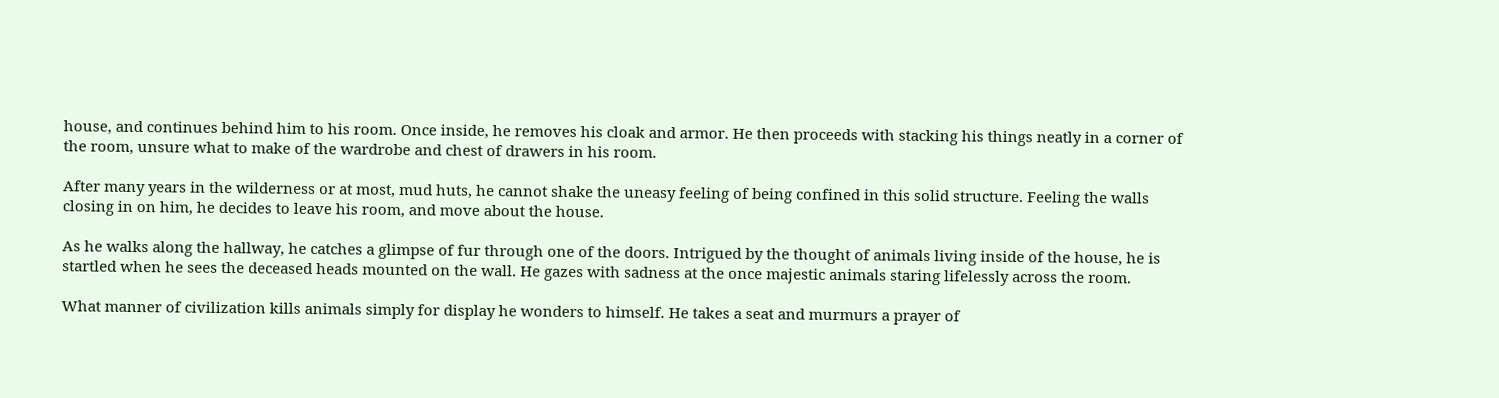house, and continues behind him to his room. Once inside, he removes his cloak and armor. He then proceeds with stacking his things neatly in a corner of the room, unsure what to make of the wardrobe and chest of drawers in his room.

After many years in the wilderness or at most, mud huts, he cannot shake the uneasy feeling of being confined in this solid structure. Feeling the walls closing in on him, he decides to leave his room, and move about the house.

As he walks along the hallway, he catches a glimpse of fur through one of the doors. Intrigued by the thought of animals living inside of the house, he is startled when he sees the deceased heads mounted on the wall. He gazes with sadness at the once majestic animals staring lifelessly across the room.

What manner of civilization kills animals simply for display he wonders to himself. He takes a seat and murmurs a prayer of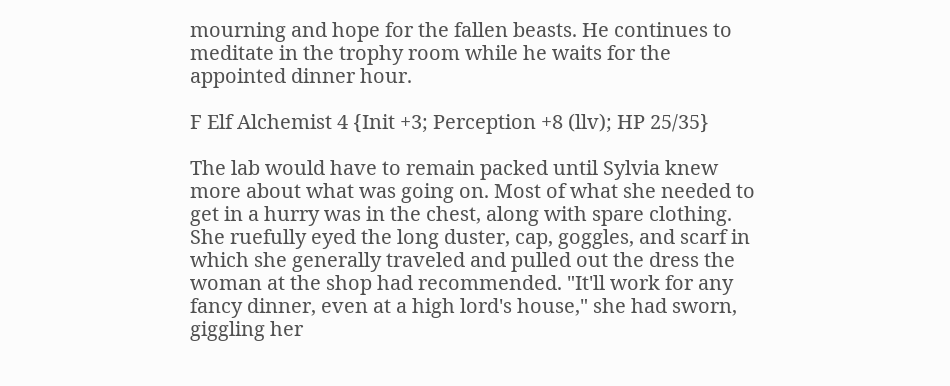mourning and hope for the fallen beasts. He continues to meditate in the trophy room while he waits for the appointed dinner hour.

F Elf Alchemist 4 {Init +3; Perception +8 (llv); HP 25/35}

The lab would have to remain packed until Sylvia knew more about what was going on. Most of what she needed to get in a hurry was in the chest, along with spare clothing. She ruefully eyed the long duster, cap, goggles, and scarf in which she generally traveled and pulled out the dress the woman at the shop had recommended. "It'll work for any fancy dinner, even at a high lord's house," she had sworn, giggling her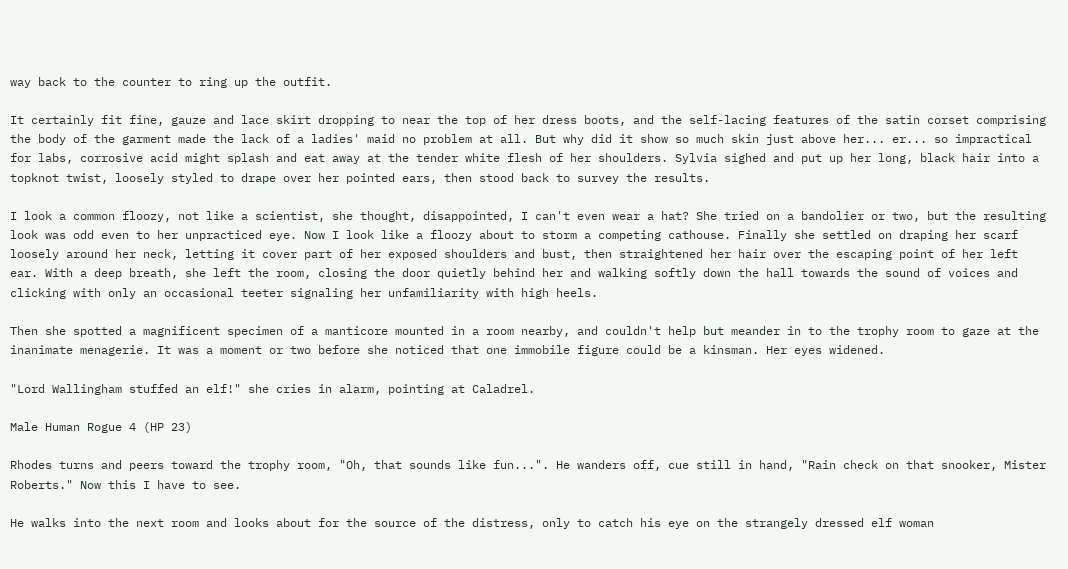way back to the counter to ring up the outfit.

It certainly fit fine, gauze and lace skirt dropping to near the top of her dress boots, and the self-lacing features of the satin corset comprising the body of the garment made the lack of a ladies' maid no problem at all. But why did it show so much skin just above her... er... so impractical for labs, corrosive acid might splash and eat away at the tender white flesh of her shoulders. Sylvia sighed and put up her long, black hair into a topknot twist, loosely styled to drape over her pointed ears, then stood back to survey the results.

I look a common floozy, not like a scientist, she thought, disappointed, I can't even wear a hat? She tried on a bandolier or two, but the resulting look was odd even to her unpracticed eye. Now I look like a floozy about to storm a competing cathouse. Finally she settled on draping her scarf loosely around her neck, letting it cover part of her exposed shoulders and bust, then straightened her hair over the escaping point of her left ear. With a deep breath, she left the room, closing the door quietly behind her and walking softly down the hall towards the sound of voices and clicking with only an occasional teeter signaling her unfamiliarity with high heels.

Then she spotted a magnificent specimen of a manticore mounted in a room nearby, and couldn't help but meander in to the trophy room to gaze at the inanimate menagerie. It was a moment or two before she noticed that one immobile figure could be a kinsman. Her eyes widened.

"Lord Wallingham stuffed an elf!" she cries in alarm, pointing at Caladrel.

Male Human Rogue 4 (HP 23)

Rhodes turns and peers toward the trophy room, "Oh, that sounds like fun...". He wanders off, cue still in hand, "Rain check on that snooker, Mister Roberts." Now this I have to see.

He walks into the next room and looks about for the source of the distress, only to catch his eye on the strangely dressed elf woman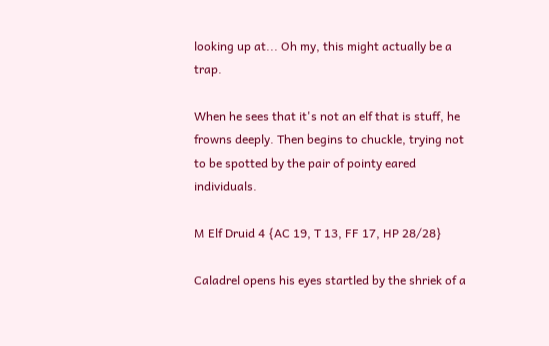looking up at... Oh my, this might actually be a trap.

When he sees that it's not an elf that is stuff, he frowns deeply. Then begins to chuckle, trying not to be spotted by the pair of pointy eared individuals.

M Elf Druid 4 {AC 19, T 13, FF 17, HP 28/28}

Caladrel opens his eyes startled by the shriek of a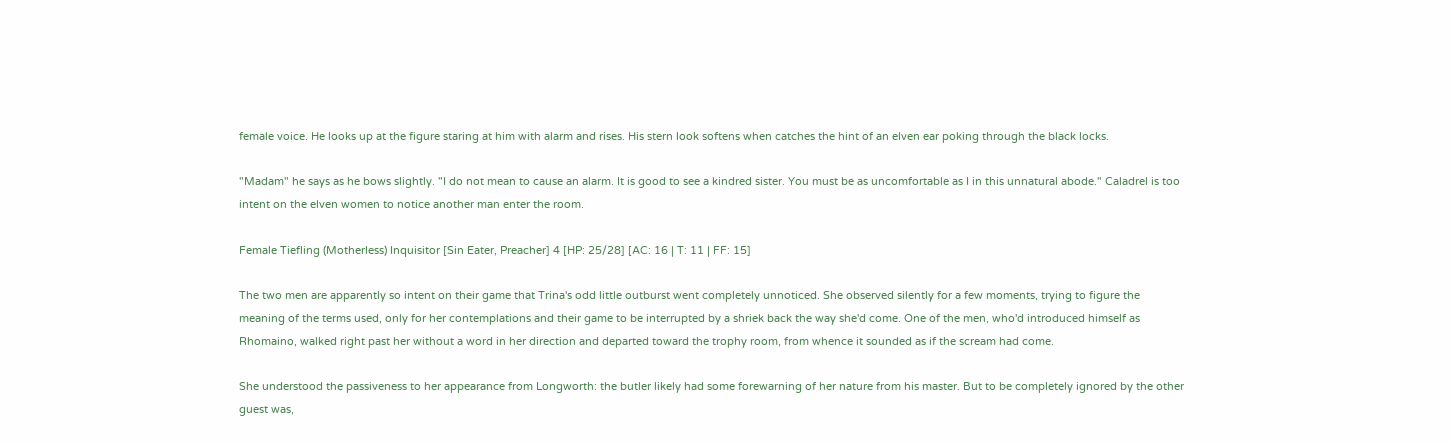female voice. He looks up at the figure staring at him with alarm and rises. His stern look softens when catches the hint of an elven ear poking through the black locks.

"Madam" he says as he bows slightly. "I do not mean to cause an alarm. It is good to see a kindred sister. You must be as uncomfortable as I in this unnatural abode." Caladrel is too intent on the elven women to notice another man enter the room.

Female Tiefling (Motherless) Inquisitor [Sin Eater, Preacher] 4 [HP: 25/28] [AC: 16 | T: 11 | FF: 15]

The two men are apparently so intent on their game that Trina's odd little outburst went completely unnoticed. She observed silently for a few moments, trying to figure the meaning of the terms used, only for her contemplations and their game to be interrupted by a shriek back the way she'd come. One of the men, who'd introduced himself as Rhomaino, walked right past her without a word in her direction and departed toward the trophy room, from whence it sounded as if the scream had come.

She understood the passiveness to her appearance from Longworth: the butler likely had some forewarning of her nature from his master. But to be completely ignored by the other guest was,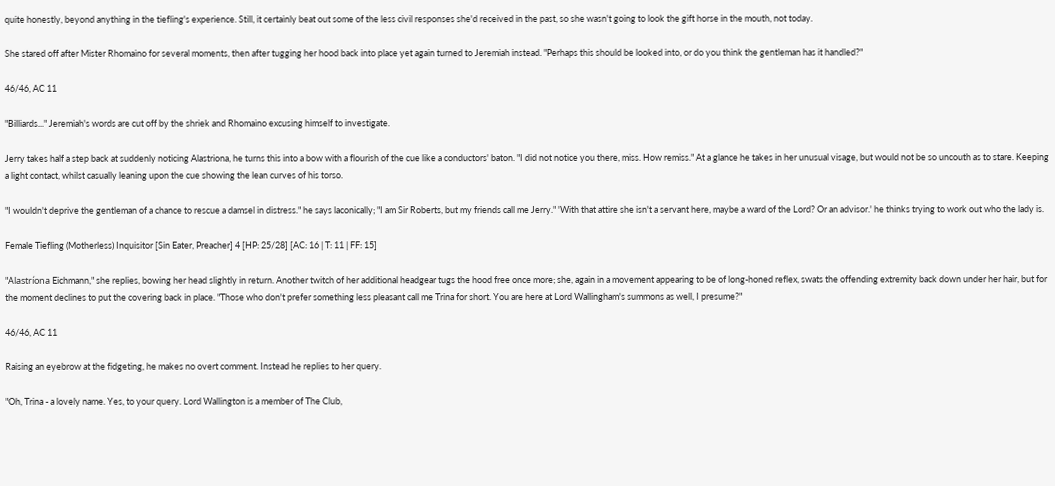quite honestly, beyond anything in the tiefling's experience. Still, it certainly beat out some of the less civil responses she'd received in the past, so she wasn't going to look the gift horse in the mouth, not today.

She stared off after Mister Rhomaino for several moments, then after tugging her hood back into place yet again turned to Jeremiah instead. "Perhaps this should be looked into, or do you think the gentleman has it handled?"

46/46, AC 11

"Billiards..." Jeremiah's words are cut off by the shriek and Rhomaino excusing himself to investigate.

Jerry takes half a step back at suddenly noticing Alastriona, he turns this into a bow with a flourish of the cue like a conductors' baton. "I did not notice you there, miss. How remiss." At a glance he takes in her unusual visage, but would not be so uncouth as to stare. Keeping a light contact, whilst casually leaning upon the cue showing the lean curves of his torso.

"I wouldn't deprive the gentleman of a chance to rescue a damsel in distress." he says laconically; "I am Sir Roberts, but my friends call me Jerry." 'With that attire she isn't a servant here, maybe a ward of the Lord? Or an advisor.' he thinks trying to work out who the lady is.

Female Tiefling (Motherless) Inquisitor [Sin Eater, Preacher] 4 [HP: 25/28] [AC: 16 | T: 11 | FF: 15]

"Alastríona Eichmann," she replies, bowing her head slightly in return. Another twitch of her additional headgear tugs the hood free once more; she, again in a movement appearing to be of long-honed reflex, swats the offending extremity back down under her hair, but for the moment declines to put the covering back in place. "Those who don't prefer something less pleasant call me Trina for short. You are here at Lord Wallingham's summons as well, I presume?"

46/46, AC 11

Raising an eyebrow at the fidgeting, he makes no overt comment. Instead he replies to her query.

"Oh, Trina - a lovely name. Yes, to your query. Lord Wallington is a member of The Club,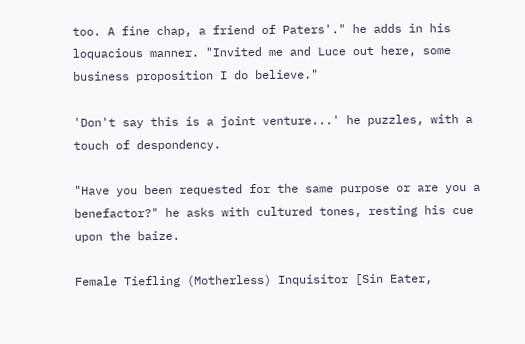too. A fine chap, a friend of Paters'." he adds in his loquacious manner. "Invited me and Luce out here, some business proposition I do believe."

'Don't say this is a joint venture...' he puzzles, with a touch of despondency.

"Have you been requested for the same purpose or are you a benefactor?" he asks with cultured tones, resting his cue upon the baize.

Female Tiefling (Motherless) Inquisitor [Sin Eater,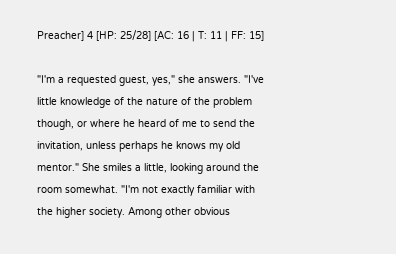Preacher] 4 [HP: 25/28] [AC: 16 | T: 11 | FF: 15]

"I'm a requested guest, yes," she answers. "I've little knowledge of the nature of the problem though, or where he heard of me to send the invitation, unless perhaps he knows my old mentor." She smiles a little, looking around the room somewhat. "I'm not exactly familiar with the higher society. Among other obvious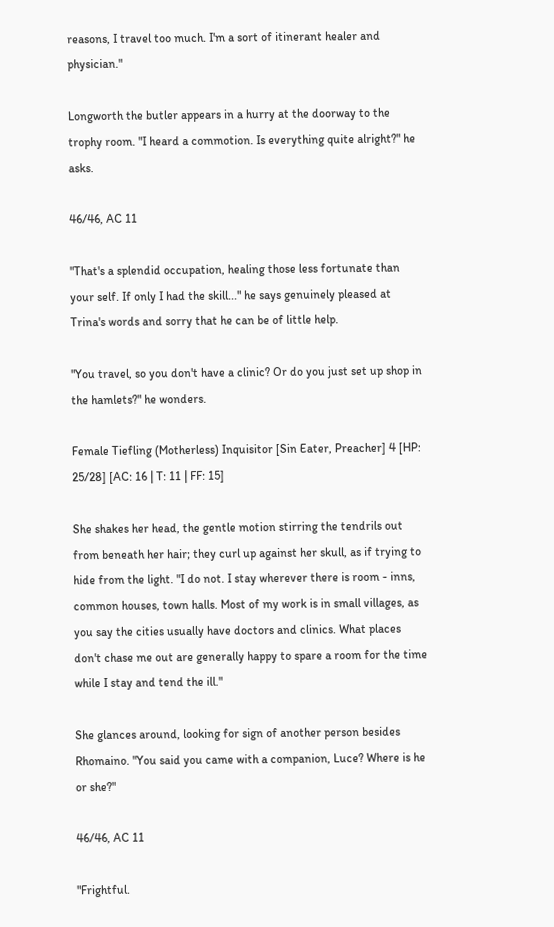reasons, I travel too much. I'm a sort of itinerant healer and physician."

Longworth the butler appears in a hurry at the doorway to the trophy room. "I heard a commotion. Is everything quite alright?" he asks.

46/46, AC 11

"That's a splendid occupation, healing those less fortunate than your self. If only I had the skill..." he says genuinely pleased at Trina's words and sorry that he can be of little help.

"You travel, so you don't have a clinic? Or do you just set up shop in the hamlets?" he wonders.

Female Tiefling (Motherless) Inquisitor [Sin Eater, Preacher] 4 [HP: 25/28] [AC: 16 | T: 11 | FF: 15]

She shakes her head, the gentle motion stirring the tendrils out from beneath her hair; they curl up against her skull, as if trying to hide from the light. "I do not. I stay wherever there is room - inns, common houses, town halls. Most of my work is in small villages, as you say the cities usually have doctors and clinics. What places don't chase me out are generally happy to spare a room for the time while I stay and tend the ill."

She glances around, looking for sign of another person besides Rhomaino. "You said you came with a companion, Luce? Where is he or she?"

46/46, AC 11

"Frightful.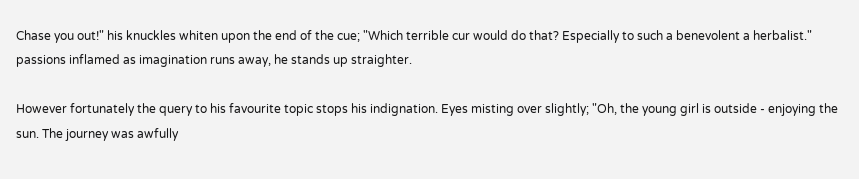Chase you out!" his knuckles whiten upon the end of the cue; "Which terrible cur would do that? Especially to such a benevolent a herbalist." passions inflamed as imagination runs away, he stands up straighter.

However fortunately the query to his favourite topic stops his indignation. Eyes misting over slightly; "Oh, the young girl is outside - enjoying the sun. The journey was awfully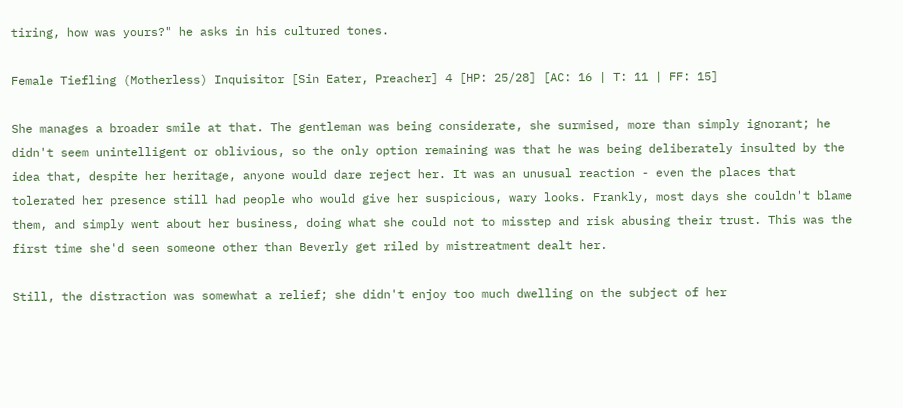tiring, how was yours?" he asks in his cultured tones.

Female Tiefling (Motherless) Inquisitor [Sin Eater, Preacher] 4 [HP: 25/28] [AC: 16 | T: 11 | FF: 15]

She manages a broader smile at that. The gentleman was being considerate, she surmised, more than simply ignorant; he didn't seem unintelligent or oblivious, so the only option remaining was that he was being deliberately insulted by the idea that, despite her heritage, anyone would dare reject her. It was an unusual reaction - even the places that tolerated her presence still had people who would give her suspicious, wary looks. Frankly, most days she couldn't blame them, and simply went about her business, doing what she could not to misstep and risk abusing their trust. This was the first time she'd seen someone other than Beverly get riled by mistreatment dealt her.

Still, the distraction was somewhat a relief; she didn't enjoy too much dwelling on the subject of her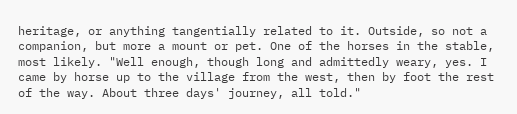heritage, or anything tangentially related to it. Outside, so not a companion, but more a mount or pet. One of the horses in the stable, most likely. "Well enough, though long and admittedly weary, yes. I came by horse up to the village from the west, then by foot the rest of the way. About three days' journey, all told."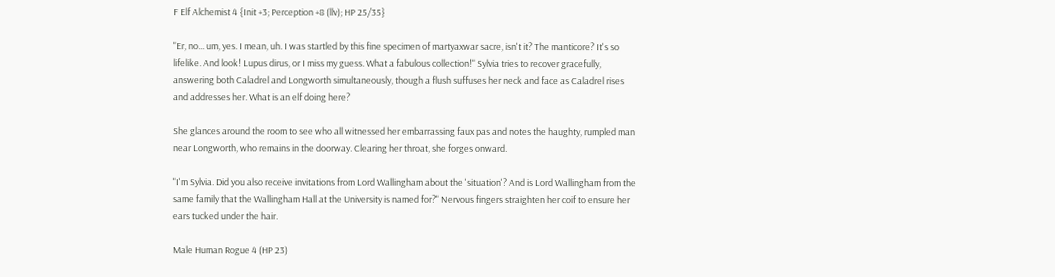F Elf Alchemist 4 {Init +3; Perception +8 (llv); HP 25/35}

"Er, no... um, yes. I mean, uh. I was startled by this fine specimen of martyaxwar sacre, isn't it? The manticore? It's so lifelike. And look! Lupus dirus, or I miss my guess. What a fabulous collection!" Sylvia tries to recover gracefully, answering both Caladrel and Longworth simultaneously, though a flush suffuses her neck and face as Caladrel rises and addresses her. What is an elf doing here?

She glances around the room to see who all witnessed her embarrassing faux pas and notes the haughty, rumpled man near Longworth, who remains in the doorway. Clearing her throat, she forges onward.

"I'm Sylvia. Did you also receive invitations from Lord Wallingham about the 'situation'? And is Lord Wallingham from the same family that the Wallingham Hall at the University is named for?" Nervous fingers straighten her coif to ensure her ears tucked under the hair.

Male Human Rogue 4 (HP 23)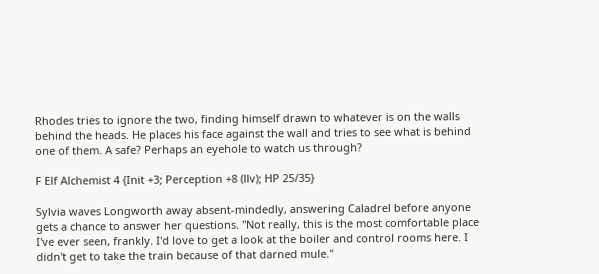Rhodes tries to ignore the two, finding himself drawn to whatever is on the walls behind the heads. He places his face against the wall and tries to see what is behind one of them. A safe? Perhaps an eyehole to watch us through?

F Elf Alchemist 4 {Init +3; Perception +8 (llv); HP 25/35}

Sylvia waves Longworth away absent-mindedly, answering Caladrel before anyone gets a chance to answer her questions. "Not really, this is the most comfortable place I've ever seen, frankly. I'd love to get a look at the boiler and control rooms here. I didn't get to take the train because of that darned mule."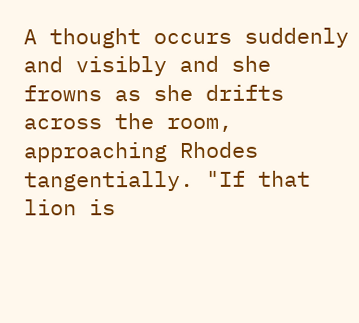A thought occurs suddenly and visibly and she frowns as she drifts across the room, approaching Rhodes tangentially. "If that lion is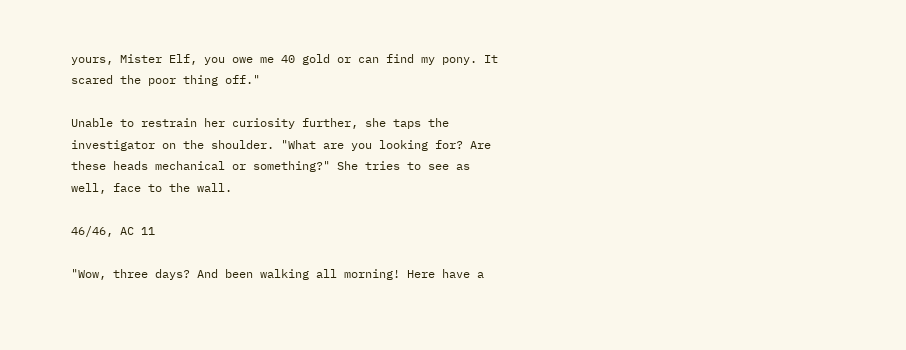yours, Mister Elf, you owe me 40 gold or can find my pony. It scared the poor thing off."

Unable to restrain her curiosity further, she taps the investigator on the shoulder. "What are you looking for? Are these heads mechanical or something?" She tries to see as well, face to the wall.

46/46, AC 11

"Wow, three days? And been walking all morning! Here have a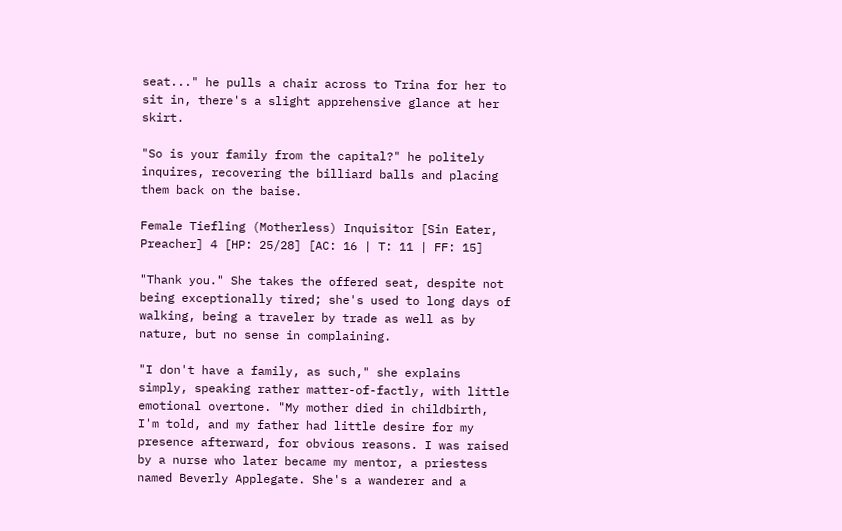seat..." he pulls a chair across to Trina for her to sit in, there's a slight apprehensive glance at her skirt.

"So is your family from the capital?" he politely inquires, recovering the billiard balls and placing them back on the baise.

Female Tiefling (Motherless) Inquisitor [Sin Eater, Preacher] 4 [HP: 25/28] [AC: 16 | T: 11 | FF: 15]

"Thank you." She takes the offered seat, despite not being exceptionally tired; she's used to long days of walking, being a traveler by trade as well as by nature, but no sense in complaining.

"I don't have a family, as such," she explains simply, speaking rather matter-of-factly, with little emotional overtone. "My mother died in childbirth, I'm told, and my father had little desire for my presence afterward, for obvious reasons. I was raised by a nurse who later became my mentor, a priestess named Beverly Applegate. She's a wanderer and a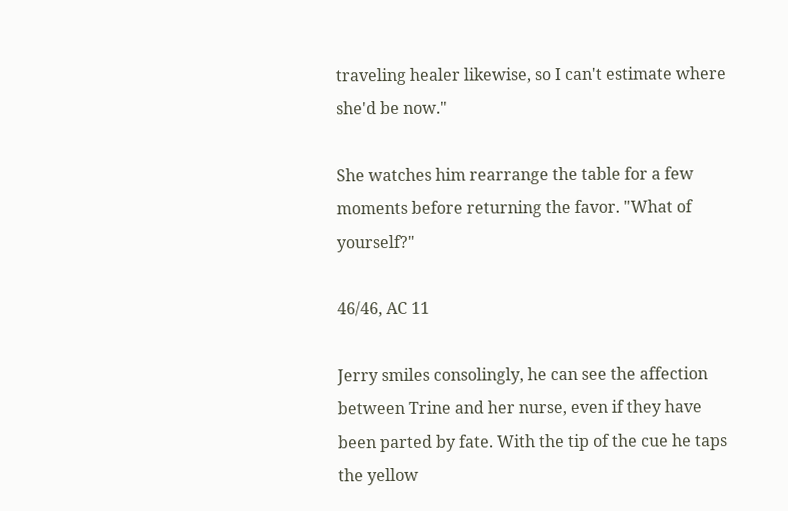traveling healer likewise, so I can't estimate where she'd be now."

She watches him rearrange the table for a few moments before returning the favor. "What of yourself?"

46/46, AC 11

Jerry smiles consolingly, he can see the affection between Trine and her nurse, even if they have been parted by fate. With the tip of the cue he taps the yellow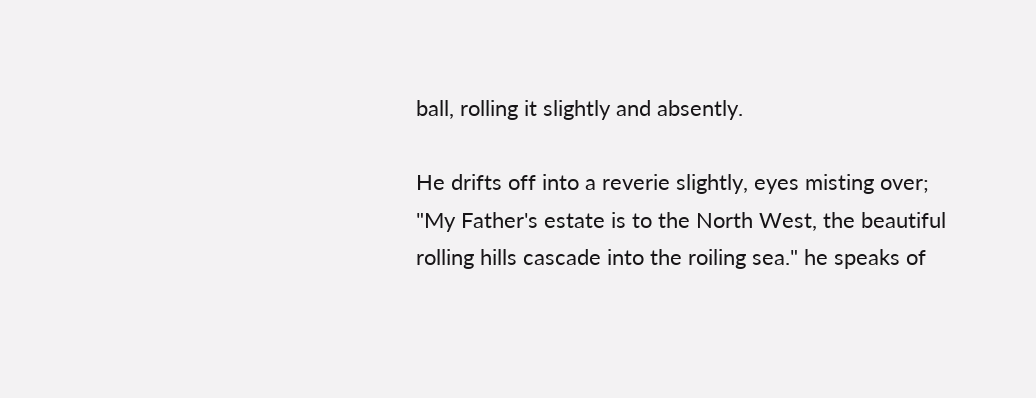ball, rolling it slightly and absently.

He drifts off into a reverie slightly, eyes misting over; "My Father's estate is to the North West, the beautiful rolling hills cascade into the roiling sea." he speaks of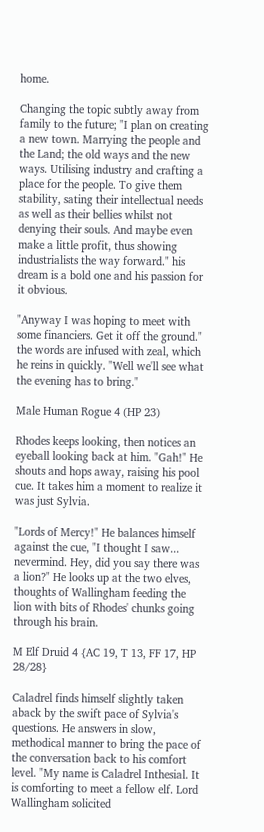home.

Changing the topic subtly away from family to the future; "I plan on creating a new town. Marrying the people and the Land; the old ways and the new ways. Utilising industry and crafting a place for the people. To give them stability, sating their intellectual needs as well as their bellies whilst not denying their souls. And maybe even make a little profit, thus showing industrialists the way forward." his dream is a bold one and his passion for it obvious.

"Anyway I was hoping to meet with some financiers. Get it off the ground." the words are infused with zeal, which he reins in quickly. "Well we'll see what the evening has to bring."

Male Human Rogue 4 (HP 23)

Rhodes keeps looking, then notices an eyeball looking back at him. "Gah!" He shouts and hops away, raising his pool cue. It takes him a moment to realize it was just Sylvia.

"Lords of Mercy!" He balances himself against the cue, "I thought I saw... nevermind. Hey, did you say there was a lion?" He looks up at the two elves, thoughts of Wallingham feeding the lion with bits of Rhodes' chunks going through his brain.

M Elf Druid 4 {AC 19, T 13, FF 17, HP 28/28}

Caladrel finds himself slightly taken aback by the swift pace of Sylvia's questions. He answers in slow, methodical manner to bring the pace of the conversation back to his comfort level. "My name is Caladrel Inthesial. It is comforting to meet a fellow elf. Lord Wallingham solicited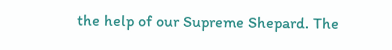the help of our Supreme Shepard. The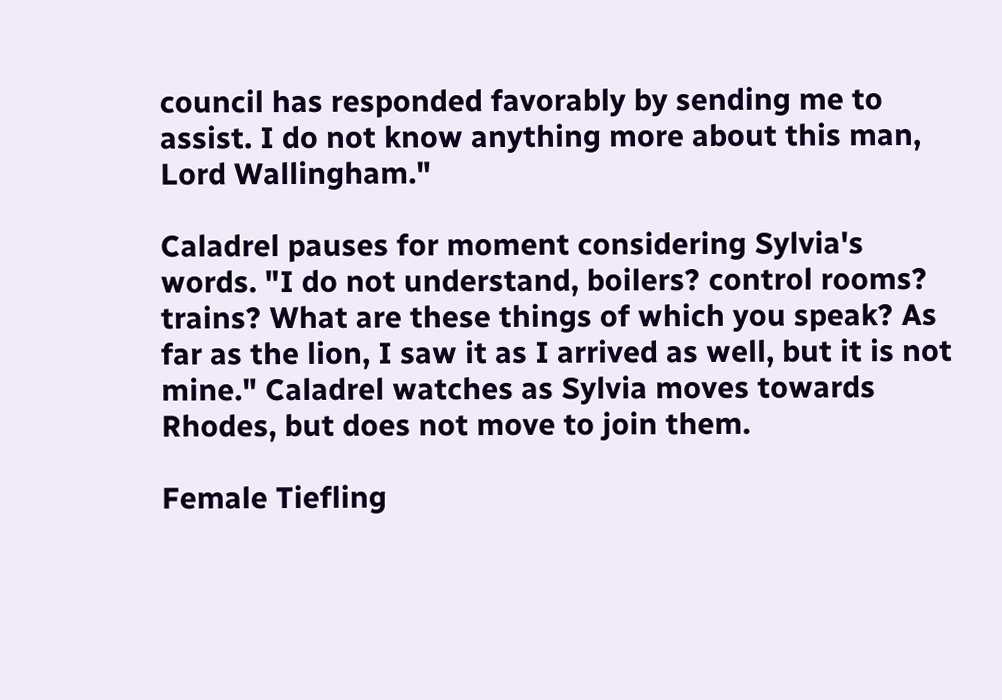council has responded favorably by sending me to assist. I do not know anything more about this man, Lord Wallingham."

Caladrel pauses for moment considering Sylvia's words. "I do not understand, boilers? control rooms? trains? What are these things of which you speak? As far as the lion, I saw it as I arrived as well, but it is not mine." Caladrel watches as Sylvia moves towards Rhodes, but does not move to join them.

Female Tiefling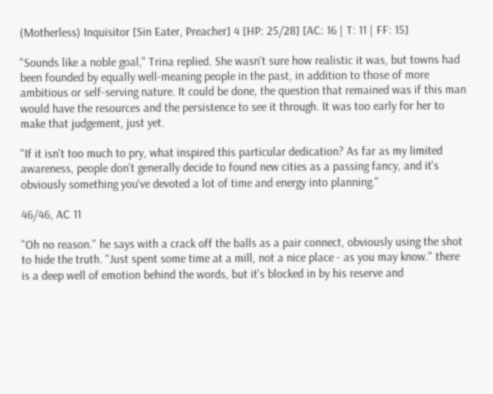(Motherless) Inquisitor [Sin Eater, Preacher] 4 [HP: 25/28] [AC: 16 | T: 11 | FF: 15]

"Sounds like a noble goal," Trina replied. She wasn't sure how realistic it was, but towns had been founded by equally well-meaning people in the past, in addition to those of more ambitious or self-serving nature. It could be done, the question that remained was if this man would have the resources and the persistence to see it through. It was too early for her to make that judgement, just yet.

"If it isn't too much to pry, what inspired this particular dedication? As far as my limited awareness, people don't generally decide to found new cities as a passing fancy, and it's obviously something you've devoted a lot of time and energy into planning."

46/46, AC 11

"Oh no reason." he says with a crack off the balls as a pair connect, obviously using the shot to hide the truth. "Just spent some time at a mill, not a nice place - as you may know." there is a deep well of emotion behind the words, but it's blocked in by his reserve and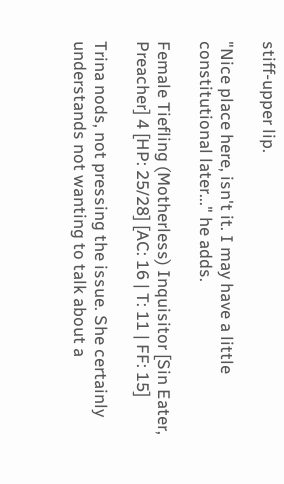stiff-upper lip.

"Nice place here, isn't it. I may have a little constitutional later..." he adds.

Female Tiefling (Motherless) Inquisitor [Sin Eater, Preacher] 4 [HP: 25/28] [AC: 16 | T: 11 | FF: 15]

Trina nods, not pressing the issue. She certainly understands not wanting to talk about a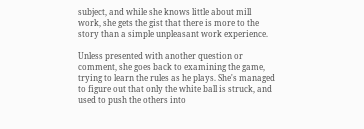subject, and while she knows little about mill work, she gets the gist that there is more to the story than a simple unpleasant work experience.

Unless presented with another question or comment, she goes back to examining the game, trying to learn the rules as he plays. She's managed to figure out that only the white ball is struck, and used to push the others into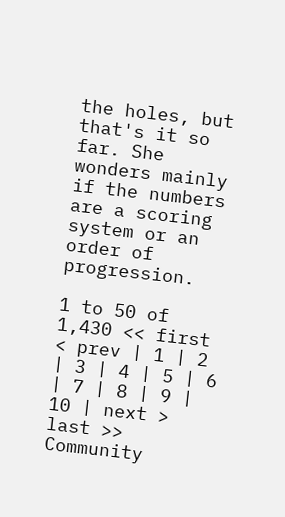the holes, but that's it so far. She wonders mainly if the numbers are a scoring system or an order of progression.

1 to 50 of 1,430 << first < prev | 1 | 2 | 3 | 4 | 5 | 6 | 7 | 8 | 9 | 10 | next > last >>
Community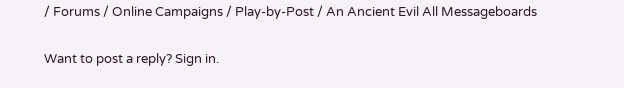/ Forums / Online Campaigns / Play-by-Post / An Ancient Evil All Messageboards

Want to post a reply? Sign in.